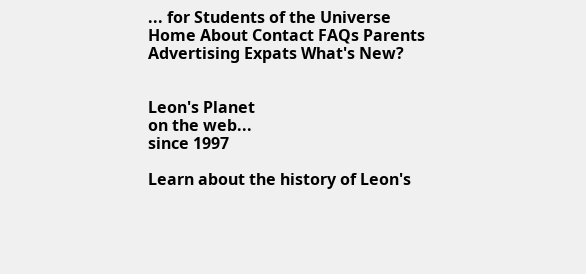... for Students of the Universe
Home About Contact FAQs Parents Advertising Expats What's New?


Leon's Planet
on the web...
since 1997

Learn about the history of Leon's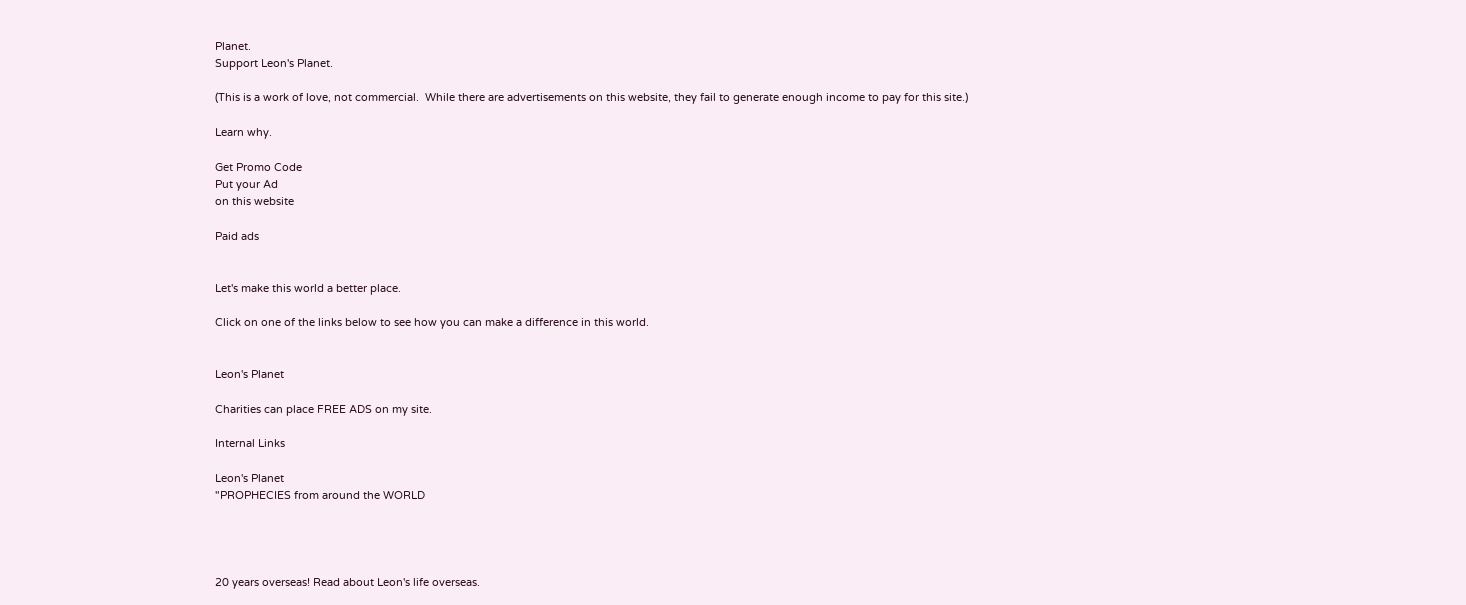Planet.
Support Leon's Planet.

(This is a work of love, not commercial.  While there are advertisements on this website, they fail to generate enough income to pay for this site.)

Learn why.

Get Promo Code
Put your Ad
on this website

Paid ads


Let's make this world a better place.

Click on one of the links below to see how you can make a difference in this world.


Leon's Planet

Charities can place FREE ADS on my site.

Internal Links

Leon's Planet
"PROPHECIES from around the WORLD




20 years overseas! Read about Leon's life overseas.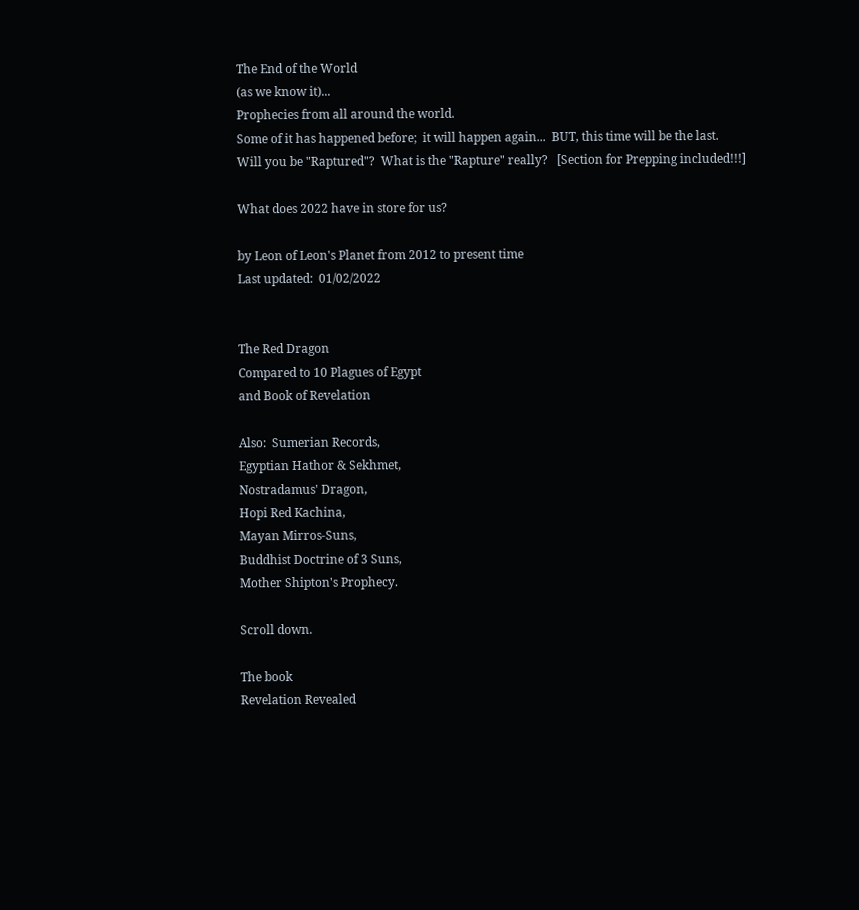The End of the World
(as we know it)...
Prophecies from all around the world.
Some of it has happened before;  it will happen again...  BUT, this time will be the last.
Will you be "Raptured"?  What is the "Rapture" really?   [Section for Prepping included!!!]

What does 2022 have in store for us?

by Leon of Leon's Planet from 2012 to present time
Last updated:  01/02/2022


The Red Dragon
Compared to 10 Plagues of Egypt
and Book of Revelation

Also:  Sumerian Records,
Egyptian Hathor & Sekhmet,
Nostradamus' Dragon,
Hopi Red Kachina,
Mayan Mirros-Suns,
Buddhist Doctrine of 3 Suns,
Mother Shipton's Prophecy.

Scroll down.

The book
Revelation Revealed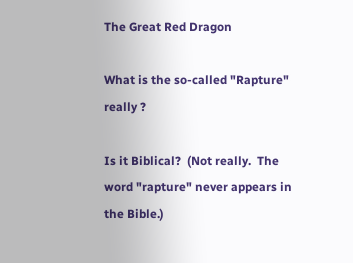The Great Red Dragon

What is the so-called "Rapture" really ?

Is it Biblical?  (Not really.  The word "rapture" never appears in the Bible.)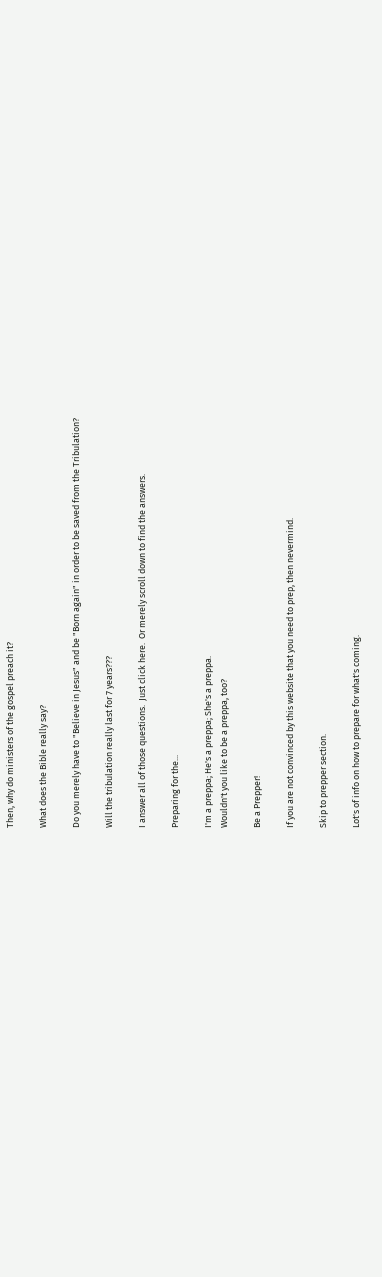Then, why do ministers of the gospel preach it?

What does the Bible really say?

Do you merely have to "Believe in Jesus" and be "Born again" in order to be saved from the Tribulation?

Will the tribulation really last for 7 years???

I answer all of those questions.  Just click here.  Or merely scroll down to find the answers.

Preparing for the...

I'm a preppa; He's a preppa; She's a preppa.
Wouldn't you like to be a preppa, too?

Be a Prepper!

If you are not convinced by this website that you need to prep, then nevermind.

Skip to prepper section.

Lot's of info on how to prepare for what's coming.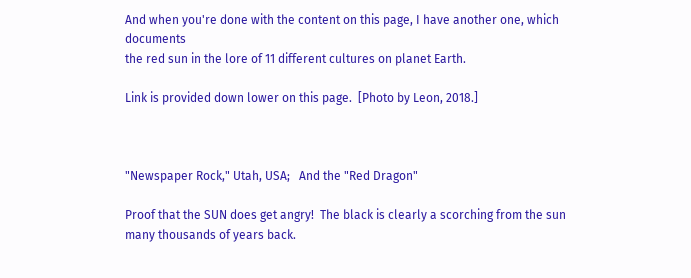And when you're done with the content on this page, I have another one, which documents
the red sun in the lore of 11 different cultures on planet Earth.

Link is provided down lower on this page.  [Photo by Leon, 2018.]



"Newspaper Rock," Utah, USA;   And the "Red Dragon"

Proof that the SUN does get angry!  The black is clearly a scorching from the sun many thousands of years back.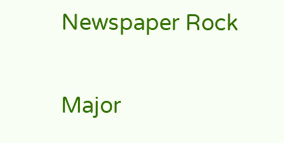Newspaper Rock

Major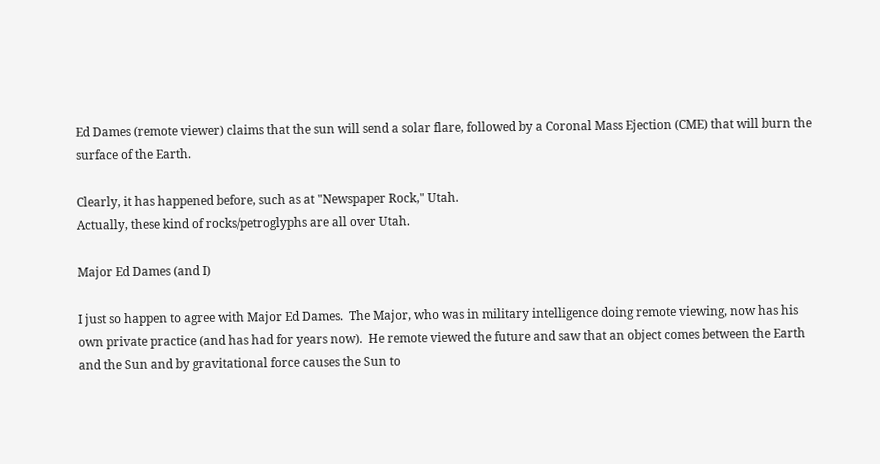Ed Dames (remote viewer) claims that the sun will send a solar flare, followed by a Coronal Mass Ejection (CME) that will burn the surface of the Earth.

Clearly, it has happened before, such as at "Newspaper Rock," Utah.
Actually, these kind of rocks/petroglyphs are all over Utah.

Major Ed Dames (and I)

I just so happen to agree with Major Ed Dames.  The Major, who was in military intelligence doing remote viewing, now has his own private practice (and has had for years now).  He remote viewed the future and saw that an object comes between the Earth and the Sun and by gravitational force causes the Sun to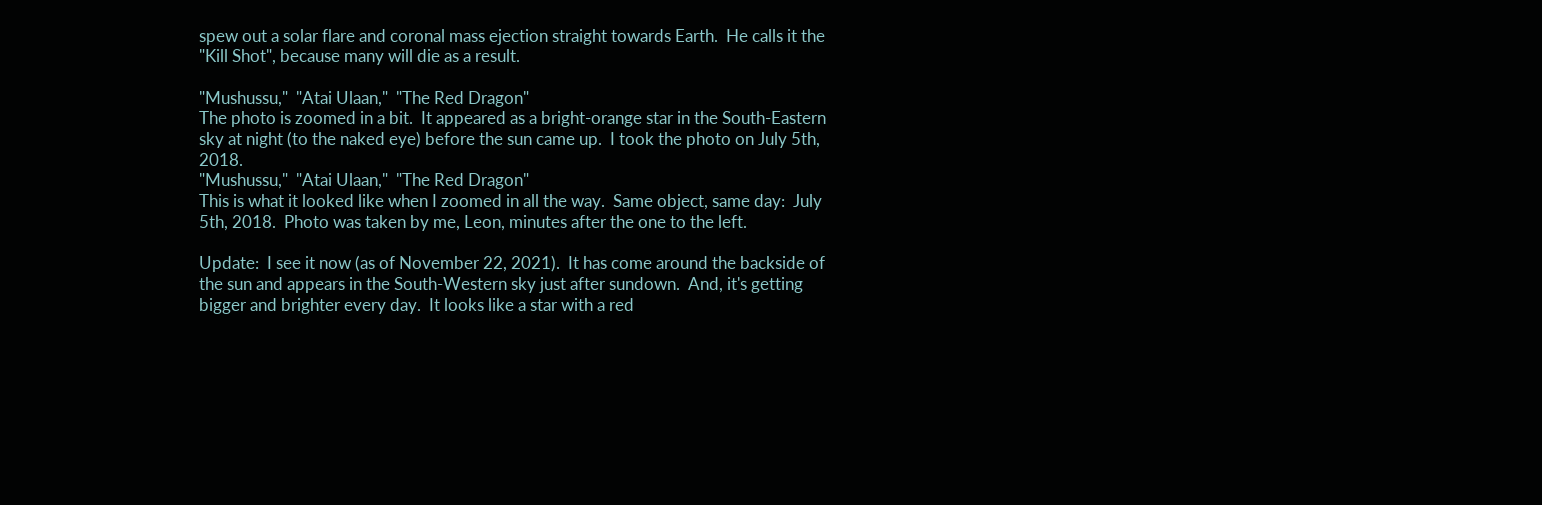spew out a solar flare and coronal mass ejection straight towards Earth.  He calls it the "Kill Shot", because many will die as a result.

"Mushussu,"  "Atai Ulaan,"  "The Red Dragon"
The photo is zoomed in a bit.  It appeared as a bright-orange star in the South-Eastern sky at night (to the naked eye) before the sun came up.  I took the photo on July 5th, 2018.
"Mushussu,"  "Atai Ulaan,"  "The Red Dragon"
This is what it looked like when I zoomed in all the way.  Same object, same day:  July 5th, 2018.  Photo was taken by me, Leon, minutes after the one to the left.

Update:  I see it now (as of November 22, 2021).  It has come around the backside of the sun and appears in the South-Western sky just after sundown.  And, it's getting bigger and brighter every day.  It looks like a star with a red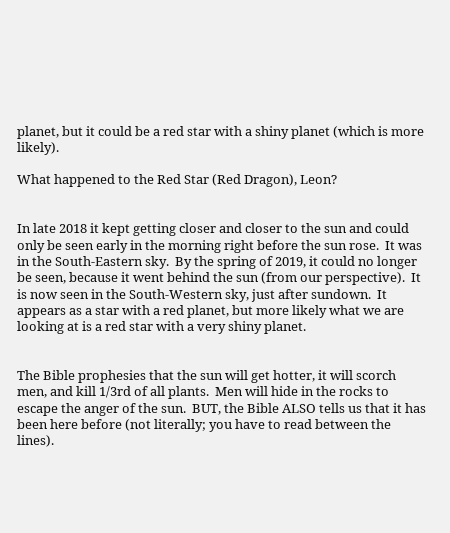planet, but it could be a red star with a shiny planet (which is more likely).

What happened to the Red Star (Red Dragon), Leon?


In late 2018 it kept getting closer and closer to the sun and could only be seen early in the morning right before the sun rose.  It was in the South-Eastern sky.  By the spring of 2019, it could no longer be seen, because it went behind the sun (from our perspective).  It is now seen in the South-Western sky, just after sundown.  It appears as a star with a red planet, but more likely what we are looking at is a red star with a very shiny planet.


The Bible prophesies that the sun will get hotter, it will scorch men, and kill 1/3rd of all plants.  Men will hide in the rocks to escape the anger of the sun.  BUT, the Bible ALSO tells us that it has been here before (not literally; you have to read between the lines).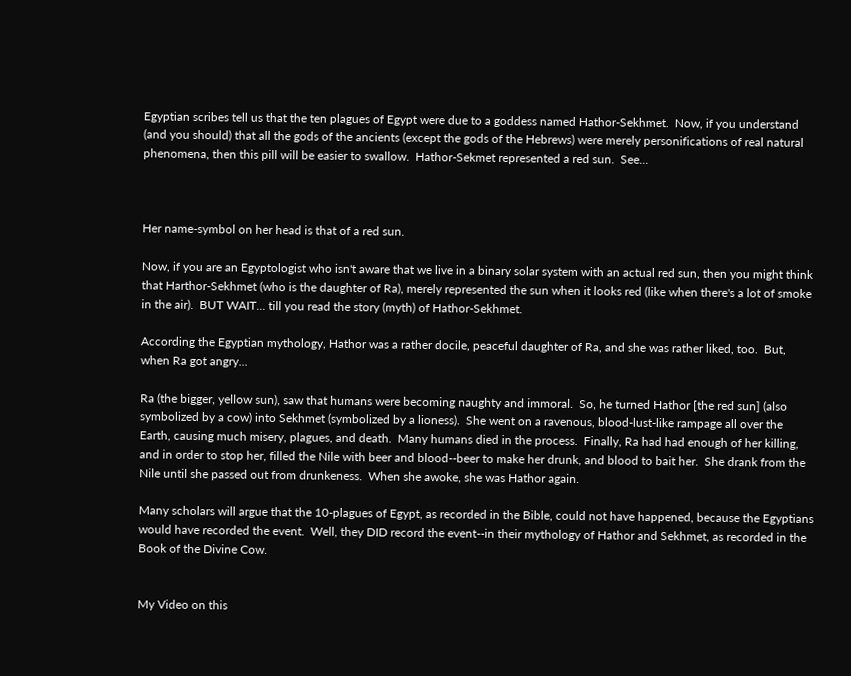Egyptian scribes tell us that the ten plagues of Egypt were due to a goddess named Hathor-Sekhmet.  Now, if you understand (and you should) that all the gods of the ancients (except the gods of the Hebrews) were merely personifications of real natural phenomena, then this pill will be easier to swallow.  Hathor-Sekmet represented a red sun.  See...



Her name-symbol on her head is that of a red sun.

Now, if you are an Egyptologist who isn't aware that we live in a binary solar system with an actual red sun, then you might think that Harthor-Sekhmet (who is the daughter of Ra), merely represented the sun when it looks red (like when there's a lot of smoke in the air).  BUT WAIT... till you read the story (myth) of Hathor-Sekhmet.

According the Egyptian mythology, Hathor was a rather docile, peaceful daughter of Ra, and she was rather liked, too.  But, when Ra got angry...

Ra (the bigger, yellow sun), saw that humans were becoming naughty and immoral.  So, he turned Hathor [the red sun] (also symbolized by a cow) into Sekhmet (symbolized by a lioness).  She went on a ravenous, blood-lust-like rampage all over the Earth, causing much misery, plagues, and death.  Many humans died in the process.  Finally, Ra had had enough of her killing, and in order to stop her, filled the Nile with beer and blood--beer to make her drunk, and blood to bait her.  She drank from the Nile until she passed out from drunkeness.  When she awoke, she was Hathor again.

Many scholars will argue that the 10-plagues of Egypt, as recorded in the Bible, could not have happened, because the Egyptians would have recorded the event.  Well, they DID record the event--in their mythology of Hathor and Sekhmet, as recorded in the Book of the Divine Cow.


My Video on this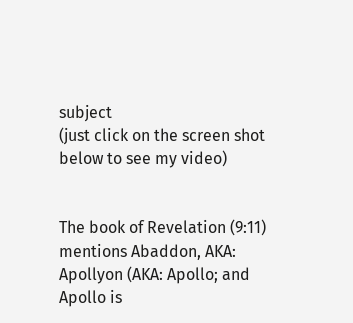subject
(just click on the screen shot below to see my video)


The book of Revelation (9:11) mentions Abaddon, AKA: Apollyon (AKA: Apollo; and Apollo is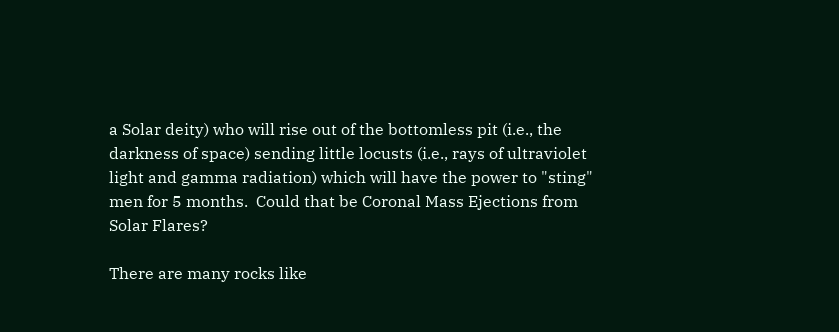a Solar deity) who will rise out of the bottomless pit (i.e., the darkness of space) sending little locusts (i.e., rays of ultraviolet light and gamma radiation) which will have the power to "sting" men for 5 months.  Could that be Coronal Mass Ejections from Solar Flares?

There are many rocks like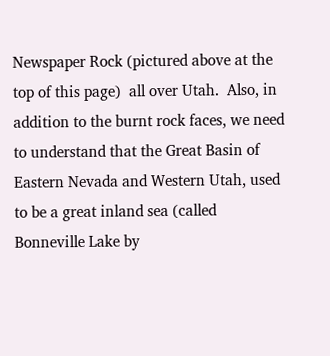Newspaper Rock (pictured above at the top of this page)  all over Utah.  Also, in addition to the burnt rock faces, we need to understand that the Great Basin of Eastern Nevada and Western Utah, used to be a great inland sea (called Bonneville Lake by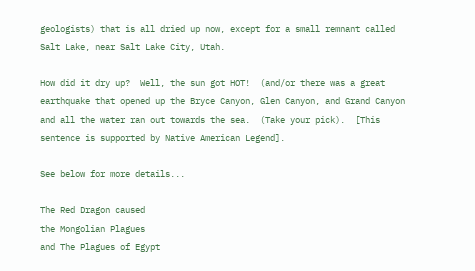geologists) that is all dried up now, except for a small remnant called Salt Lake, near Salt Lake City, Utah.

How did it dry up?  Well, the sun got HOT!  (and/or there was a great earthquake that opened up the Bryce Canyon, Glen Canyon, and Grand Canyon and all the water ran out towards the sea.  (Take your pick).  [This sentence is supported by Native American Legend].

See below for more details...

The Red Dragon caused
the Mongolian Plagues
and The Plagues of Egypt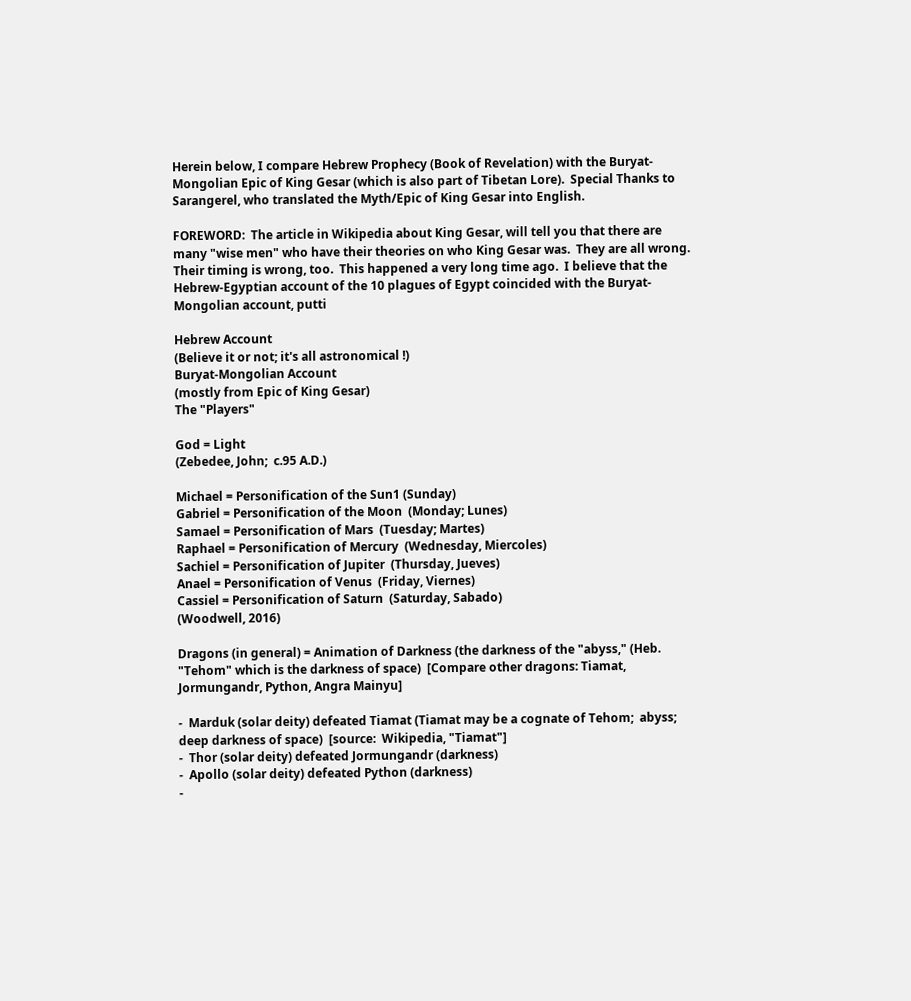Herein below, I compare Hebrew Prophecy (Book of Revelation) with the Buryat-Mongolian Epic of King Gesar (which is also part of Tibetan Lore).  Special Thanks to Sarangerel, who translated the Myth/Epic of King Gesar into English.

FOREWORD:  The article in Wikipedia about King Gesar, will tell you that there are many "wise men" who have their theories on who King Gesar was.  They are all wrong.  Their timing is wrong, too.  This happened a very long time ago.  I believe that the Hebrew-Egyptian account of the 10 plagues of Egypt coincided with the Buryat-Mongolian account, putti

Hebrew Account
(Believe it or not; it's all astronomical !)
Buryat-Mongolian Account
(mostly from Epic of King Gesar)
The "Players"

God = Light
(Zebedee, John;  c.95 A.D.)

Michael = Personification of the Sun1 (Sunday)
Gabriel = Personification of the Moon  (Monday; Lunes)
Samael = Personification of Mars  (Tuesday; Martes)
Raphael = Personification of Mercury  (Wednesday, Miercoles)
Sachiel = Personification of Jupiter  (Thursday, Jueves)
Anael = Personification of Venus  (Friday, Viernes)
Cassiel = Personification of Saturn  (Saturday, Sabado)
(Woodwell, 2016)

Dragons (in general) = Animation of Darkness (the darkness of the "abyss," (Heb. "Tehom" which is the darkness of space)  [Compare other dragons: Tiamat, Jormungandr, Python, Angra Mainyu]

-  Marduk (solar deity) defeated Tiamat (Tiamat may be a cognate of Tehom;  abyss; deep darkness of space)  [source:  Wikipedia, "Tiamat"]
-  Thor (solar deity) defeated Jormungandr (darkness)
-  Apollo (solar deity) defeated Python (darkness)
-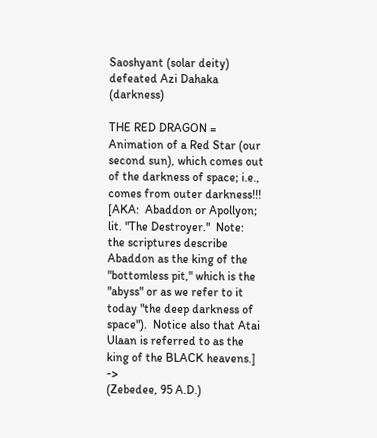Saoshyant (solar deity) defeated Azi Dahaka (darkness)

THE RED DRAGON = Animation of a Red Star (our second sun), which comes out of the darkness of space; i.e., comes from outer darkness!!!
[AKA:  Abaddon or Apollyon;  lit. "The Destroyer."  Note:  the scriptures describe Abaddon as the king of the "bottomless pit," which is the "abyss" or as we refer to it today "the deep darkness of space").  Notice also that Atai Ulaan is referred to as the king of the BLACK heavens.] ->
(Zebedee, 95 A.D.)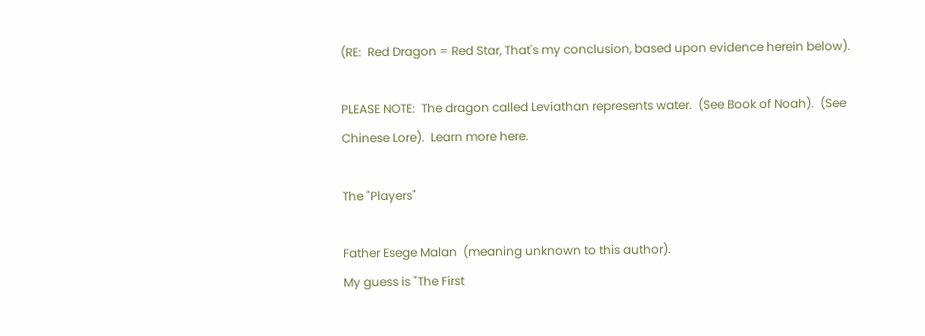(RE:  Red Dragon = Red Star, That's my conclusion, based upon evidence herein below).

PLEASE NOTE:  The dragon called Leviathan represents water.  (See Book of Noah).  (See Chinese Lore).  Learn more here.

The "Players"

Father Esege Malan  (meaning unknown to this author).
My guess is "The First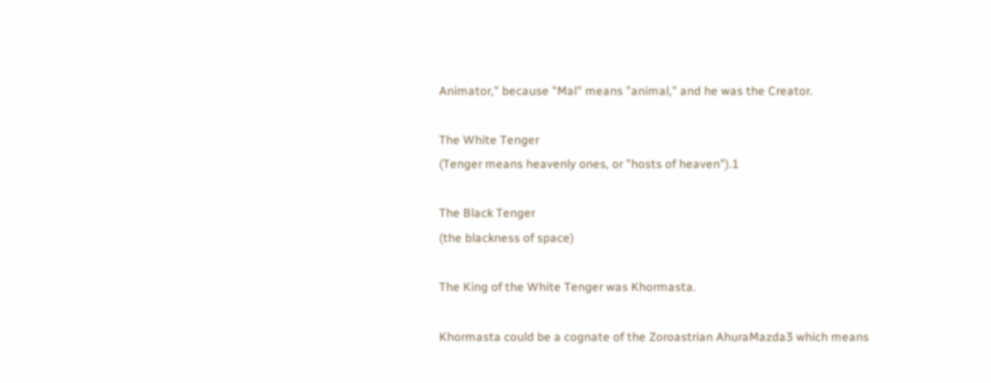Animator," because "Mal" means "animal," and he was the Creator.

The White Tenger
(Tenger means heavenly ones, or "hosts of heaven").1

The Black Tenger
(the blackness of space)

The King of the White Tenger was Khormasta.

Khormasta could be a cognate of the Zoroastrian AhuraMazda3 which means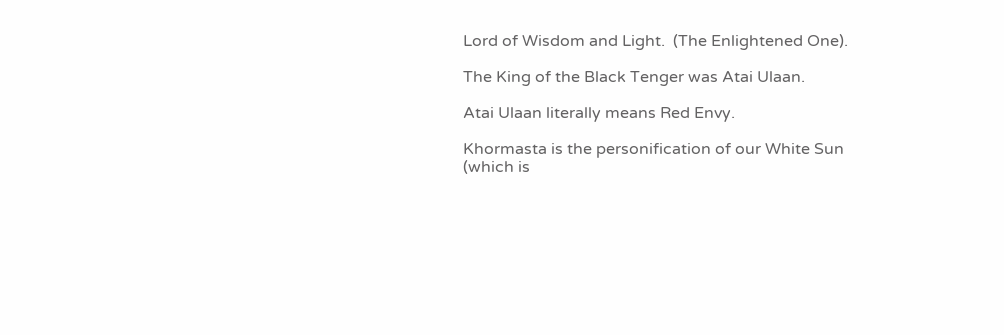Lord of Wisdom and Light.  (The Enlightened One).

The King of the Black Tenger was Atai Ulaan.

Atai Ulaan literally means Red Envy.

Khormasta is the personification of our White Sun (which is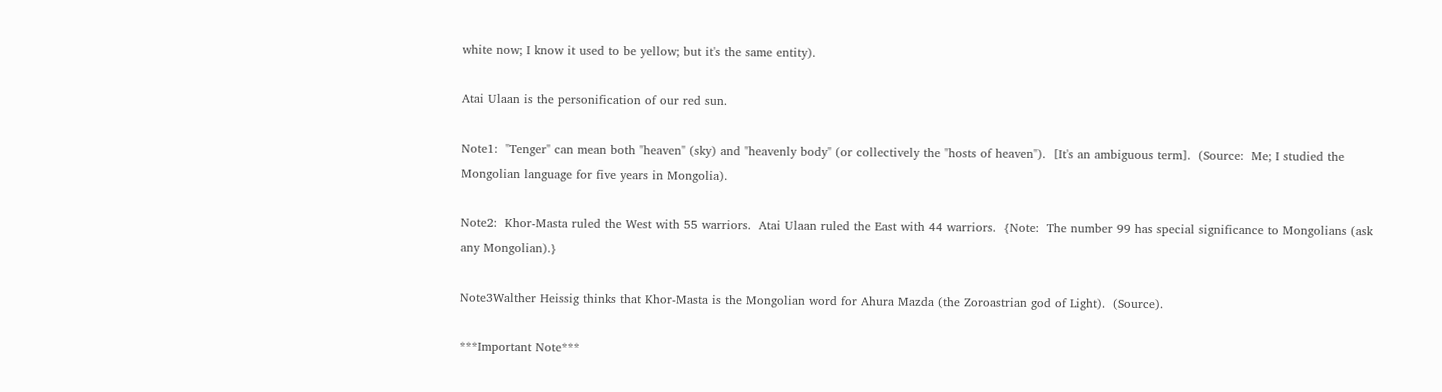white now; I know it used to be yellow; but it's the same entity).

Atai Ulaan is the personification of our red sun.

Note1:  "Tenger" can mean both "heaven" (sky) and "heavenly body" (or collectively the "hosts of heaven").  [It's an ambiguous term].  (Source:  Me; I studied the Mongolian language for five years in Mongolia).

Note2:  Khor-Masta ruled the West with 55 warriors.  Atai Ulaan ruled the East with 44 warriors.  {Note:  The number 99 has special significance to Mongolians (ask any Mongolian).}

Note3Walther Heissig thinks that Khor-Masta is the Mongolian word for Ahura Mazda (the Zoroastrian god of Light).  (Source).

***Important Note***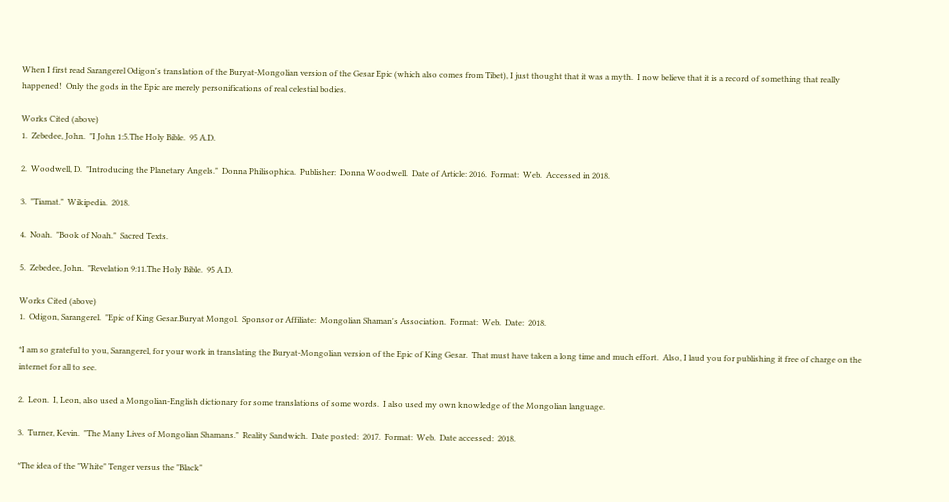When I first read Sarangerel Odigon's translation of the Buryat-Mongolian version of the Gesar Epic (which also comes from Tibet), I just thought that it was a myth.  I now believe that it is a record of something that really happened!  Only the gods in the Epic are merely personifications of real celestial bodies.

Works Cited (above)
1.  Zebedee, John.  "I John 1:5.The Holy Bible.  95 A.D.

2.  Woodwell, D.  "Introducing the Planetary Angels."  Donna Philisophica.  Publisher:  Donna Woodwell.  Date of Article: 2016.  Format:  Web.  Accessed in 2018.

3.  "Tiamat."  Wikipedia.  2018.

4.  Noah.  "Book of Noah."  Sacred Texts.

5.  Zebedee, John.  "Revelation 9:11.The Holy Bible.  95 A.D.

Works Cited (above)
1.  Odigon, Sarangerel.  "Epic of King Gesar.Buryat Mongol.  Sponsor or Affiliate:  Mongolian Shaman's Association.  Format:  Web.  Date:  2018.

*I am so grateful to you, Sarangerel, for your work in translating the Buryat-Mongolian version of the Epic of King Gesar.  That must have taken a long time and much effort.  Also, I laud you for publishing it free of charge on the internet for all to see.

2.  Leon.  I, Leon, also used a Mongolian-English dictionary for some translations of some words.  I also used my own knowledge of the Mongolian language.

3.  Turner, Kevin.  "The Many Lives of Mongolian Shamans."  Reality Sandwich.  Date posted:  2017.  Format:  Web.  Date accessed:  2018.

*The idea of the "White" Tenger versus the "Black"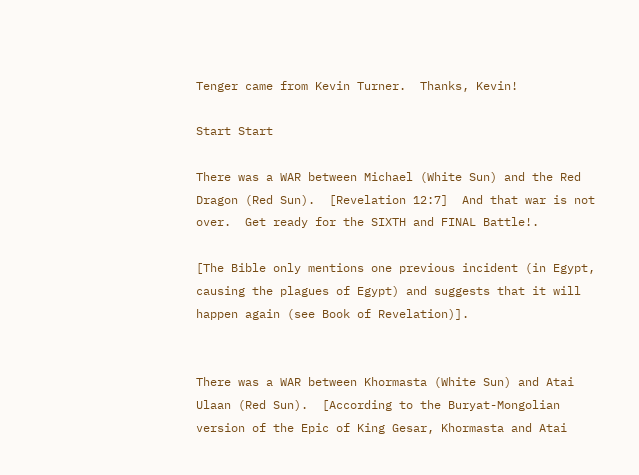Tenger came from Kevin Turner.  Thanks, Kevin!

Start Start

There was a WAR between Michael (White Sun) and the Red Dragon (Red Sun).  [Revelation 12:7]  And that war is not over.  Get ready for the SIXTH and FINAL Battle!.

[The Bible only mentions one previous incident (in Egypt, causing the plagues of Egypt) and suggests that it will happen again (see Book of Revelation)].


There was a WAR between Khormasta (White Sun) and Atai Ulaan (Red Sun).  [According to the Buryat-Mongolian version of the Epic of King Gesar, Khormasta and Atai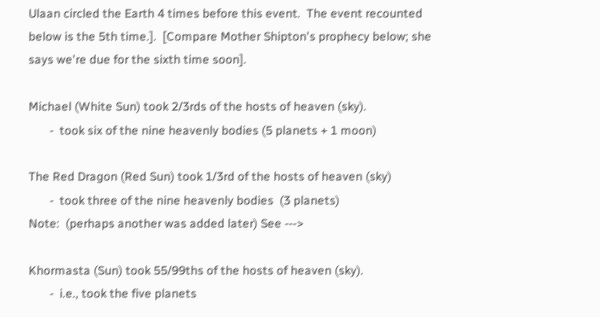Ulaan circled the Earth 4 times before this event.  The event recounted below is the 5th time.].  [Compare Mother Shipton's prophecy below; she says we're due for the sixth time soon].

Michael (White Sun) took 2/3rds of the hosts of heaven (sky).
       -  took six of the nine heavenly bodies (5 planets + 1 moon)

The Red Dragon (Red Sun) took 1/3rd of the hosts of heaven (sky)
       -  took three of the nine heavenly bodies  (3 planets)
Note:  (perhaps another was added later) See --->

Khormasta (Sun) took 55/99ths of the hosts of heaven (sky).
       -  i.e., took the five planets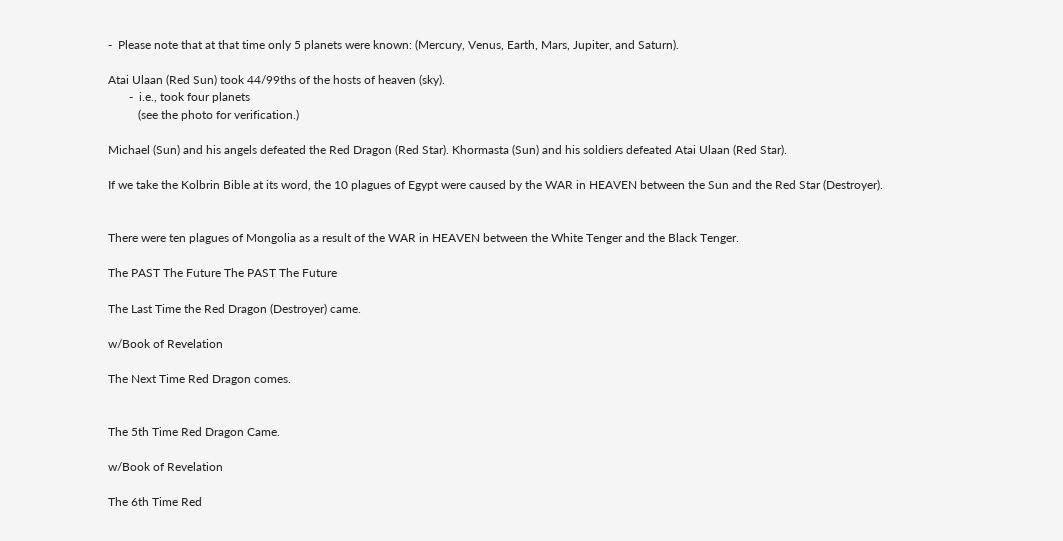-  Please note that at that time only 5 planets were known: (Mercury, Venus, Earth, Mars, Jupiter, and Saturn).

Atai Ulaan (Red Sun) took 44/99ths of the hosts of heaven (sky).
       -  i.e., took four planets
          (see the photo for verification.)

Michael (Sun) and his angels defeated the Red Dragon (Red Star). Khormasta (Sun) and his soldiers defeated Atai Ulaan (Red Star).

If we take the Kolbrin Bible at its word, the 10 plagues of Egypt were caused by the WAR in HEAVEN between the Sun and the Red Star (Destroyer).


There were ten plagues of Mongolia as a result of the WAR in HEAVEN between the White Tenger and the Black Tenger.

The PAST The Future The PAST The Future

The Last Time the Red Dragon (Destroyer) came.

w/Book of Revelation

The Next Time Red Dragon comes.


The 5th Time Red Dragon Came.

w/Book of Revelation

The 6th Time Red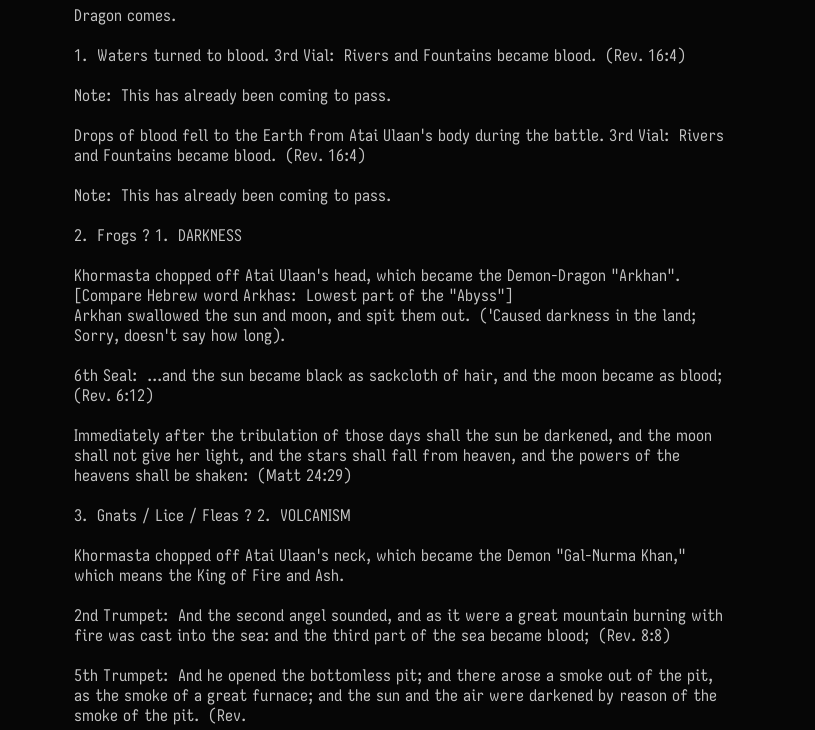Dragon comes.

1.  Waters turned to blood. 3rd Vial:  Rivers and Fountains became blood.  (Rev. 16:4)

Note:  This has already been coming to pass.

Drops of blood fell to the Earth from Atai Ulaan's body during the battle. 3rd Vial:  Rivers and Fountains became blood.  (Rev. 16:4)

Note:  This has already been coming to pass.

2.  Frogs ? 1.  DARKNESS

Khormasta chopped off Atai Ulaan's head, which became the Demon-Dragon "Arkhan".
[Compare Hebrew word Arkhas:  Lowest part of the "Abyss"]
Arkhan swallowed the sun and moon, and spit them out.  ('Caused darkness in the land;  Sorry, doesn't say how long).

6th Seal:  ...and the sun became black as sackcloth of hair, and the moon became as blood;  (Rev. 6:12)

Immediately after the tribulation of those days shall the sun be darkened, and the moon shall not give her light, and the stars shall fall from heaven, and the powers of the heavens shall be shaken:  (Matt 24:29)

3.  Gnats / Lice / Fleas ? 2.  VOLCANISM

Khormasta chopped off Atai Ulaan's neck, which became the Demon "Gal-Nurma Khan," which means the King of Fire and Ash.

2nd Trumpet:  And the second angel sounded, and as it were a great mountain burning with fire was cast into the sea: and the third part of the sea became blood;  (Rev. 8:8)

5th Trumpet:  And he opened the bottomless pit; and there arose a smoke out of the pit, as the smoke of a great furnace; and the sun and the air were darkened by reason of the smoke of the pit.  (Rev.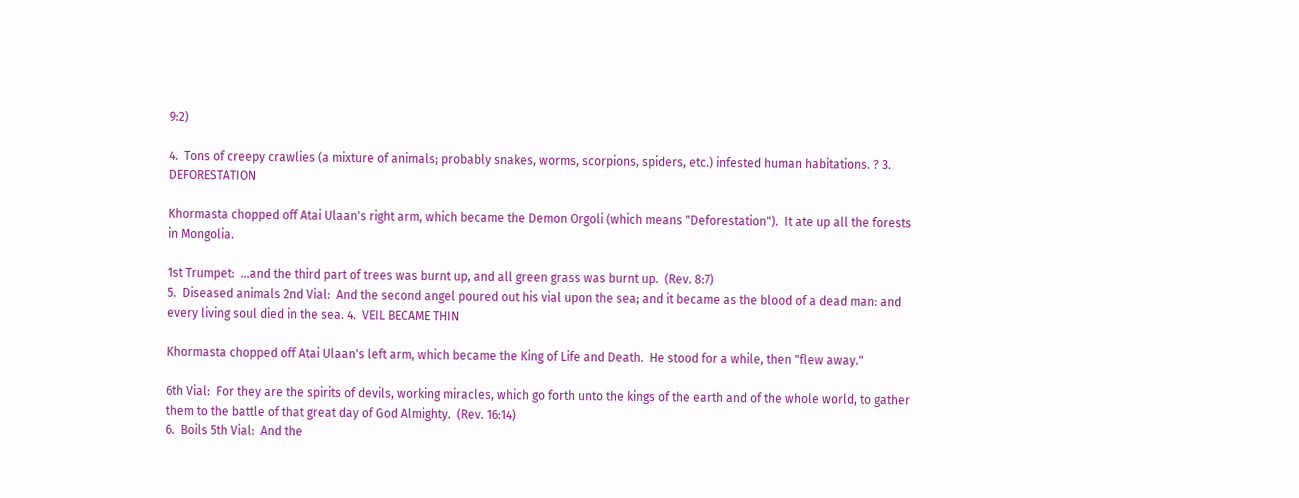9:2)

4.  Tons of creepy crawlies (a mixture of animals; probably snakes, worms, scorpions, spiders, etc.) infested human habitations. ? 3. DEFORESTATION

Khormasta chopped off Atai Ulaan's right arm, which became the Demon Orgoli (which means "Deforestation").  It ate up all the forests in Mongolia.

1st Trumpet:  ...and the third part of trees was burnt up, and all green grass was burnt up.  (Rev. 8:7)
5.  Diseased animals 2nd Vial:  And the second angel poured out his vial upon the sea; and it became as the blood of a dead man: and every living soul died in the sea. 4.  VEIL BECAME THIN

Khormasta chopped off Atai Ulaan's left arm, which became the King of Life and Death.  He stood for a while, then "flew away."

6th Vial:  For they are the spirits of devils, working miracles, which go forth unto the kings of the earth and of the whole world, to gather them to the battle of that great day of God Almighty.  (Rev. 16:14)
6.  Boils 5th Vial:  And the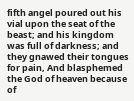fifth angel poured out his vial upon the seat of the beast; and his kingdom was full of darkness; and they gnawed their tongues for pain, And blasphemed the God of heaven because of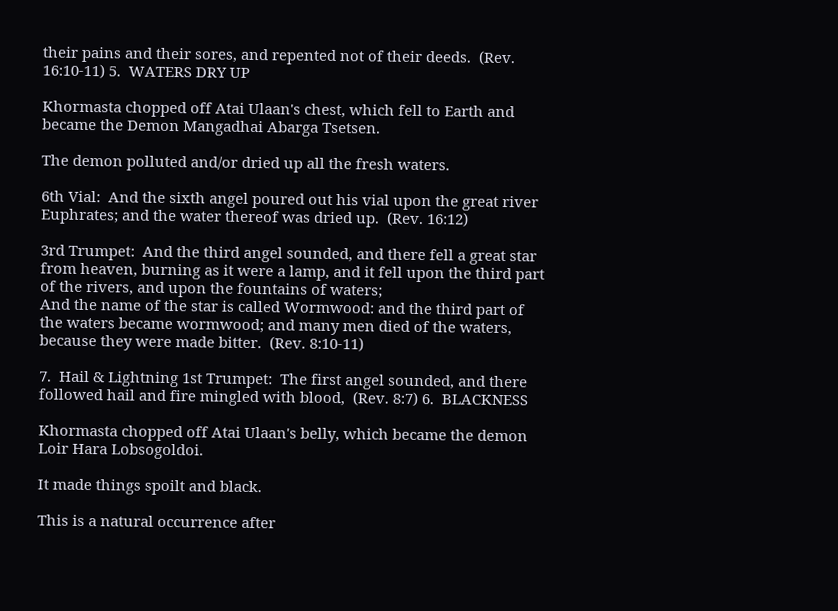their pains and their sores, and repented not of their deeds.  (Rev. 16:10-11) 5.  WATERS DRY UP

Khormasta chopped off Atai Ulaan's chest, which fell to Earth and became the Demon Mangadhai Abarga Tsetsen.

The demon polluted and/or dried up all the fresh waters.

6th Vial:  And the sixth angel poured out his vial upon the great river Euphrates; and the water thereof was dried up.  (Rev. 16:12)

3rd Trumpet:  And the third angel sounded, and there fell a great star from heaven, burning as it were a lamp, and it fell upon the third part of the rivers, and upon the fountains of waters;
And the name of the star is called Wormwood: and the third part of the waters became wormwood; and many men died of the waters, because they were made bitter.  (Rev. 8:10-11)

7.  Hail & Lightning 1st Trumpet:  The first angel sounded, and there followed hail and fire mingled with blood,  (Rev. 8:7) 6.  BLACKNESS

Khormasta chopped off Atai Ulaan's belly, which became the demon Loir Hara Lobsogoldoi.

It made things spoilt and black.

This is a natural occurrence after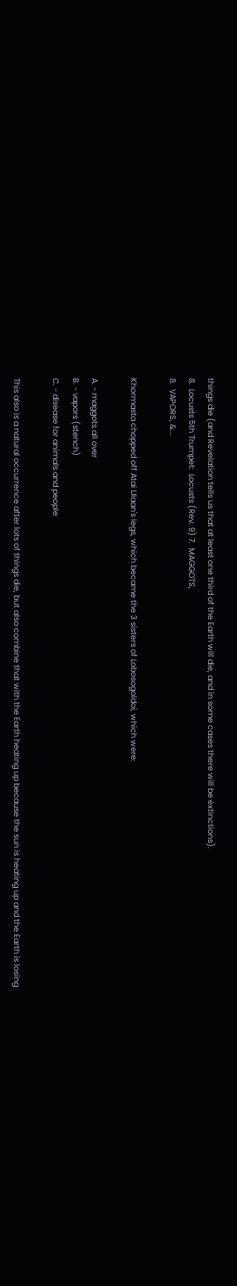things die (and Revelation tells us that at least one third of the Earth will die, and in some cases there will be extinctions).
8.  Locusts 5th Trumpet:  Locusts (Rev. 9) 7.  MAGGOTS,
8.  VAPORS, &...

Khormasta chopped off Atai Ulaan's legs, which became the 3 sisters of Lobosogoldoi, which were:

A. - maggots all over
B. - vapors (stench)
C. - disease for animals and people

This also is a natural occurrence after lots of things die, but also combine that with the Earth heating up because the sun is heating up and the Earth is losing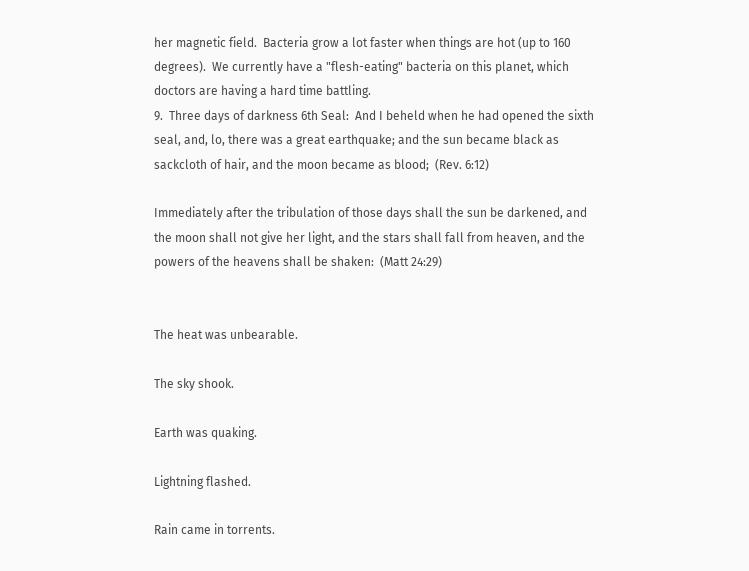her magnetic field.  Bacteria grow a lot faster when things are hot (up to 160 degrees).  We currently have a "flesh-eating" bacteria on this planet, which doctors are having a hard time battling.
9.  Three days of darkness 6th Seal:  And I beheld when he had opened the sixth seal, and, lo, there was a great earthquake; and the sun became black as sackcloth of hair, and the moon became as blood;  (Rev. 6:12)

Immediately after the tribulation of those days shall the sun be darkened, and the moon shall not give her light, and the stars shall fall from heaven, and the powers of the heavens shall be shaken:  (Matt 24:29)


The heat was unbearable.

The sky shook.

Earth was quaking.

Lightning flashed.

Rain came in torrents.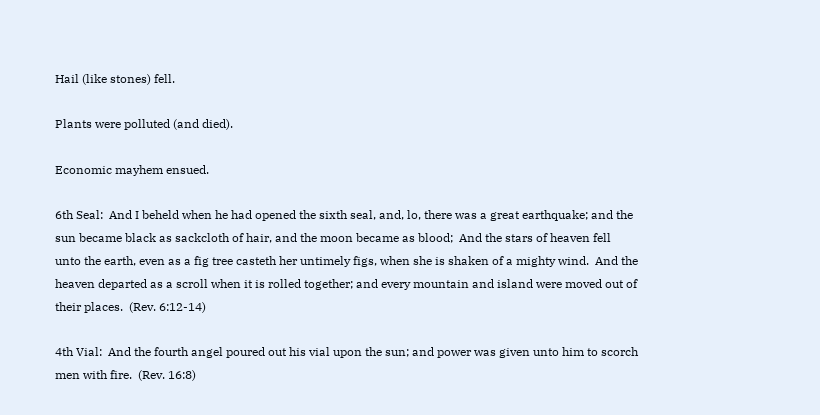Hail (like stones) fell.

Plants were polluted (and died).

Economic mayhem ensued.

6th Seal:  And I beheld when he had opened the sixth seal, and, lo, there was a great earthquake; and the sun became black as sackcloth of hair, and the moon became as blood;  And the stars of heaven fell unto the earth, even as a fig tree casteth her untimely figs, when she is shaken of a mighty wind.  And the heaven departed as a scroll when it is rolled together; and every mountain and island were moved out of their places.  (Rev. 6:12-14)

4th Vial:  And the fourth angel poured out his vial upon the sun; and power was given unto him to scorch men with fire.  (Rev. 16:8)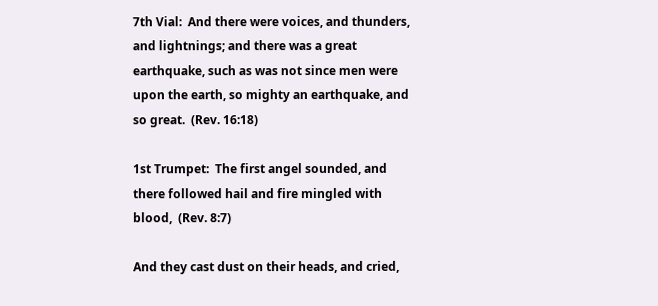7th Vial:  And there were voices, and thunders, and lightnings; and there was a great earthquake, such as was not since men were upon the earth, so mighty an earthquake, and so great.  (Rev. 16:18)

1st Trumpet:  The first angel sounded, and there followed hail and fire mingled with blood,  (Rev. 8:7)

And they cast dust on their heads, and cried,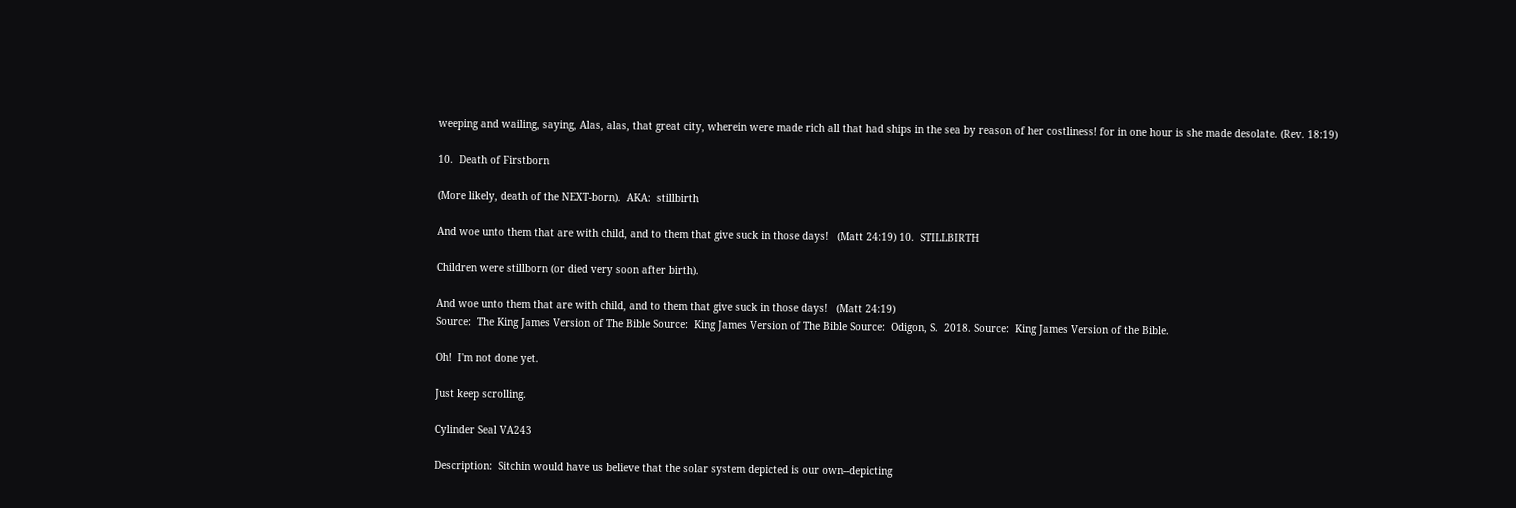weeping and wailing, saying, Alas, alas, that great city, wherein were made rich all that had ships in the sea by reason of her costliness! for in one hour is she made desolate. (Rev. 18:19)

10.  Death of Firstborn

(More likely, death of the NEXT-born).  AKA:  stillbirth

And woe unto them that are with child, and to them that give suck in those days!   (Matt 24:19) 10.  STILLBIRTH

Children were stillborn (or died very soon after birth).

And woe unto them that are with child, and to them that give suck in those days!   (Matt 24:19)
Source:  The King James Version of The Bible Source:  King James Version of The Bible Source:  Odigon, S.  2018. Source:  King James Version of the Bible.

Oh!  I'm not done yet.

Just keep scrolling.

Cylinder Seal VA243

Description:  Sitchin would have us believe that the solar system depicted is our own--depicting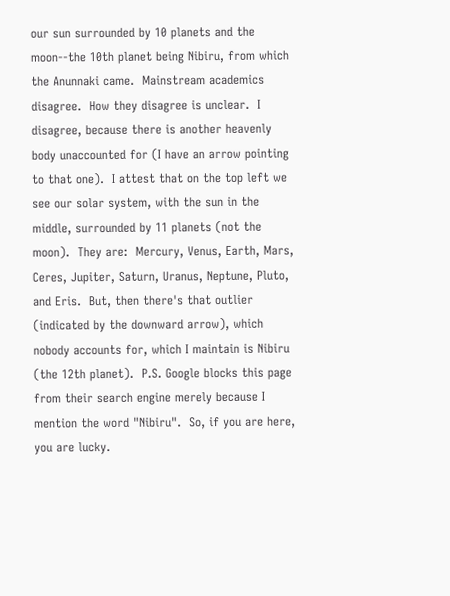our sun surrounded by 10 planets and the moon--the 10th planet being Nibiru, from which the Anunnaki came.  Mainstream academics disagree.  How they disagree is unclear.  I disagree, because there is another heavenly body unaccounted for (I have an arrow pointing to that one).  I attest that on the top left we see our solar system, with the sun in the middle, surrounded by 11 planets (not the moon).  They are:  Mercury, Venus, Earth, Mars, Ceres, Jupiter, Saturn, Uranus, Neptune, Pluto, and Eris.  But, then there's that outlier (indicated by the downward arrow), which nobody accounts for, which I maintain is Nibiru (the 12th planet).  P.S. Google blocks this page from their search engine merely because I mention the word "Nibiru".  So, if you are here, you are lucky.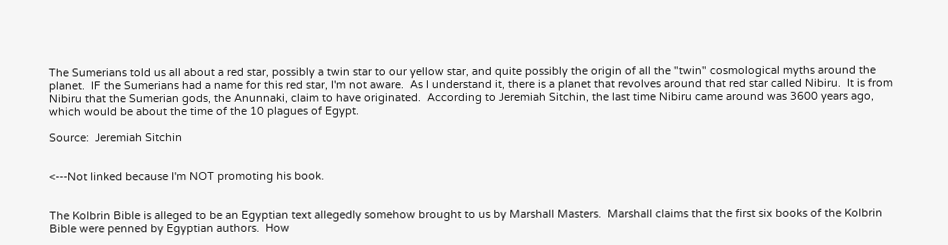The Sumerians told us all about a red star, possibly a twin star to our yellow star, and quite possibly the origin of all the "twin" cosmological myths around the planet.  IF the Sumerians had a name for this red star, I'm not aware.  As I understand it, there is a planet that revolves around that red star called Nibiru.  It is from Nibiru that the Sumerian gods, the Anunnaki, claim to have originated.  According to Jeremiah Sitchin, the last time Nibiru came around was 3600 years ago, which would be about the time of the 10 plagues of Egypt.

Source:  Jeremiah Sitchin


<---Not linked because I'm NOT promoting his book.


The Kolbrin Bible is alleged to be an Egyptian text allegedly somehow brought to us by Marshall Masters.  Marshall claims that the first six books of the Kolbrin Bible were penned by Egyptian authors.  How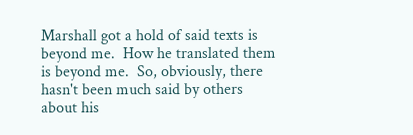Marshall got a hold of said texts is beyond me.  How he translated them is beyond me.  So, obviously, there hasn't been much said by others about his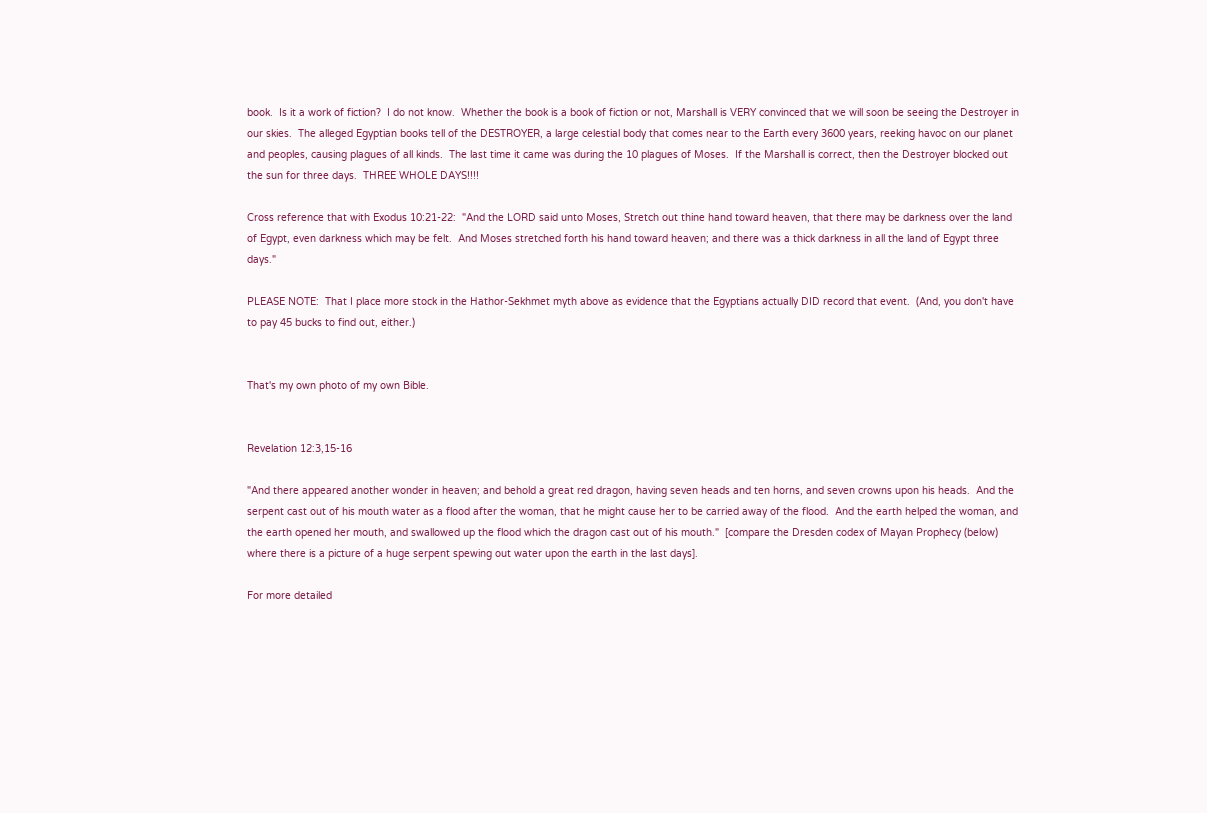book.  Is it a work of fiction?  I do not know.  Whether the book is a book of fiction or not, Marshall is VERY convinced that we will soon be seeing the Destroyer in our skies.  The alleged Egyptian books tell of the DESTROYER, a large celestial body that comes near to the Earth every 3600 years, reeking havoc on our planet and peoples, causing plagues of all kinds.  The last time it came was during the 10 plagues of Moses.  If the Marshall is correct, then the Destroyer blocked out the sun for three days.  THREE WHOLE DAYS!!!!

Cross reference that with Exodus 10:21-22:  "And the LORD said unto Moses, Stretch out thine hand toward heaven, that there may be darkness over the land of Egypt, even darkness which may be felt.  And Moses stretched forth his hand toward heaven; and there was a thick darkness in all the land of Egypt three days."

PLEASE NOTE:  That I place more stock in the Hathor-Sekhmet myth above as evidence that the Egyptians actually DID record that event.  (And, you don't have to pay 45 bucks to find out, either.)


That's my own photo of my own Bible.


Revelation 12:3,15-16

"And there appeared another wonder in heaven; and behold a great red dragon, having seven heads and ten horns, and seven crowns upon his heads.  And the serpent cast out of his mouth water as a flood after the woman, that he might cause her to be carried away of the flood.  And the earth helped the woman, and the earth opened her mouth, and swallowed up the flood which the dragon cast out of his mouth."  [compare the Dresden codex of Mayan Prophecy (below) where there is a picture of a huge serpent spewing out water upon the earth in the last days].

For more detailed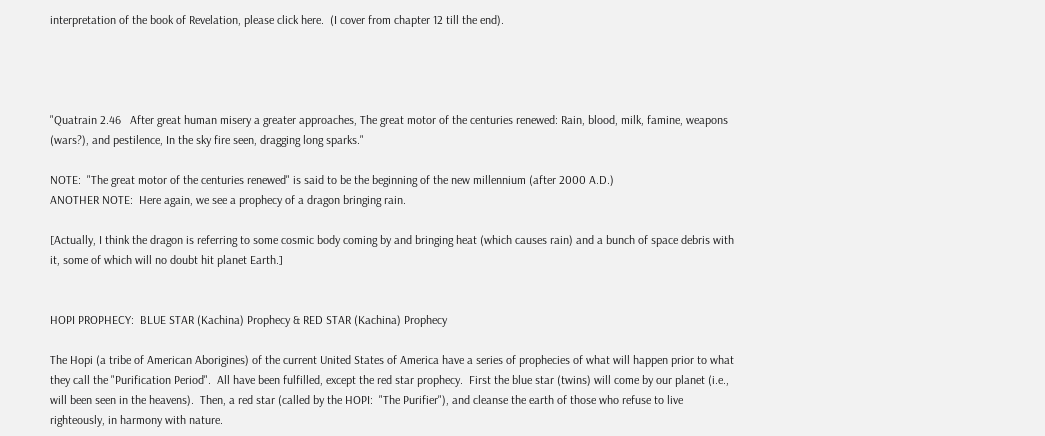interpretation of the book of Revelation, please click here.  (I cover from chapter 12 till the end).




"Quatrain 2.46   After great human misery a greater approaches, The great motor of the centuries renewed: Rain, blood, milk, famine, weapons (wars?), and pestilence, In the sky fire seen, dragging long sparks."

NOTE:  "The great motor of the centuries renewed" is said to be the beginning of the new millennium (after 2000 A.D.)
ANOTHER NOTE:  Here again, we see a prophecy of a dragon bringing rain.

[Actually, I think the dragon is referring to some cosmic body coming by and bringing heat (which causes rain) and a bunch of space debris with it, some of which will no doubt hit planet Earth.]


HOPI PROPHECY:  BLUE STAR (Kachina) Prophecy & RED STAR (Kachina) Prophecy

The Hopi (a tribe of American Aborigines) of the current United States of America have a series of prophecies of what will happen prior to what they call the "Purification Period".  All have been fulfilled, except the red star prophecy.  First the blue star (twins) will come by our planet (i.e., will been seen in the heavens).  Then, a red star (called by the HOPI:  "The Purifier"), and cleanse the earth of those who refuse to live righteously, in harmony with nature.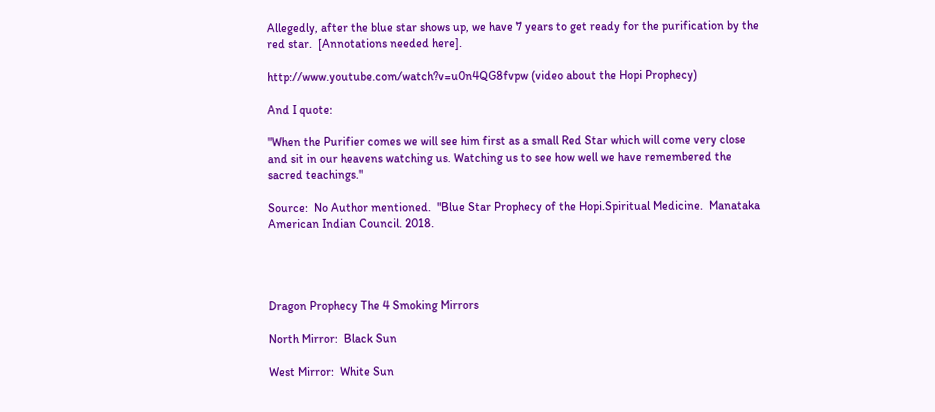Allegedly, after the blue star shows up, we have 7 years to get ready for the purification by the red star.  [Annotations needed here].

http://www.youtube.com/watch?v=u0n4QG8fvpw (video about the Hopi Prophecy)

And I quote:

"When the Purifier comes we will see him first as a small Red Star which will come very close and sit in our heavens watching us. Watching us to see how well we have remembered the sacred teachings."

Source:  No Author mentioned.  "Blue Star Prophecy of the Hopi.Spiritual Medicine.  Manataka American Indian Council. 2018.




Dragon Prophecy The 4 Smoking Mirrors

North Mirror:  Black Sun

West Mirror:  White Sun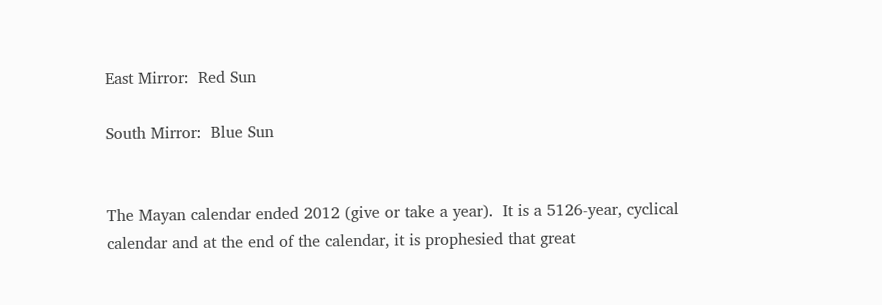East Mirror:  Red Sun

South Mirror:  Blue Sun


The Mayan calendar ended 2012 (give or take a year).  It is a 5126-year, cyclical calendar and at the end of the calendar, it is prophesied that great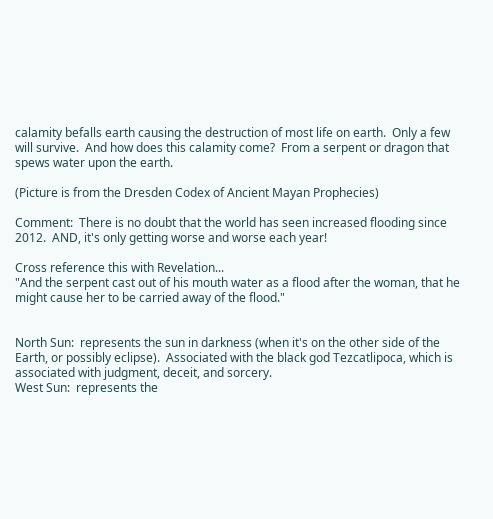calamity befalls earth causing the destruction of most life on earth.  Only a few will survive.  And how does this calamity come?  From a serpent or dragon that spews water upon the earth.

(Picture is from the Dresden Codex of Ancient Mayan Prophecies)

Comment:  There is no doubt that the world has seen increased flooding since 2012.  AND, it's only getting worse and worse each year!

Cross reference this with Revelation...
"And the serpent cast out of his mouth water as a flood after the woman, that he might cause her to be carried away of the flood."


North Sun:  represents the sun in darkness (when it's on the other side of the Earth, or possibly eclipse).  Associated with the black god Tezcatlipoca, which is associated with judgment, deceit, and sorcery.
West Sun:  represents the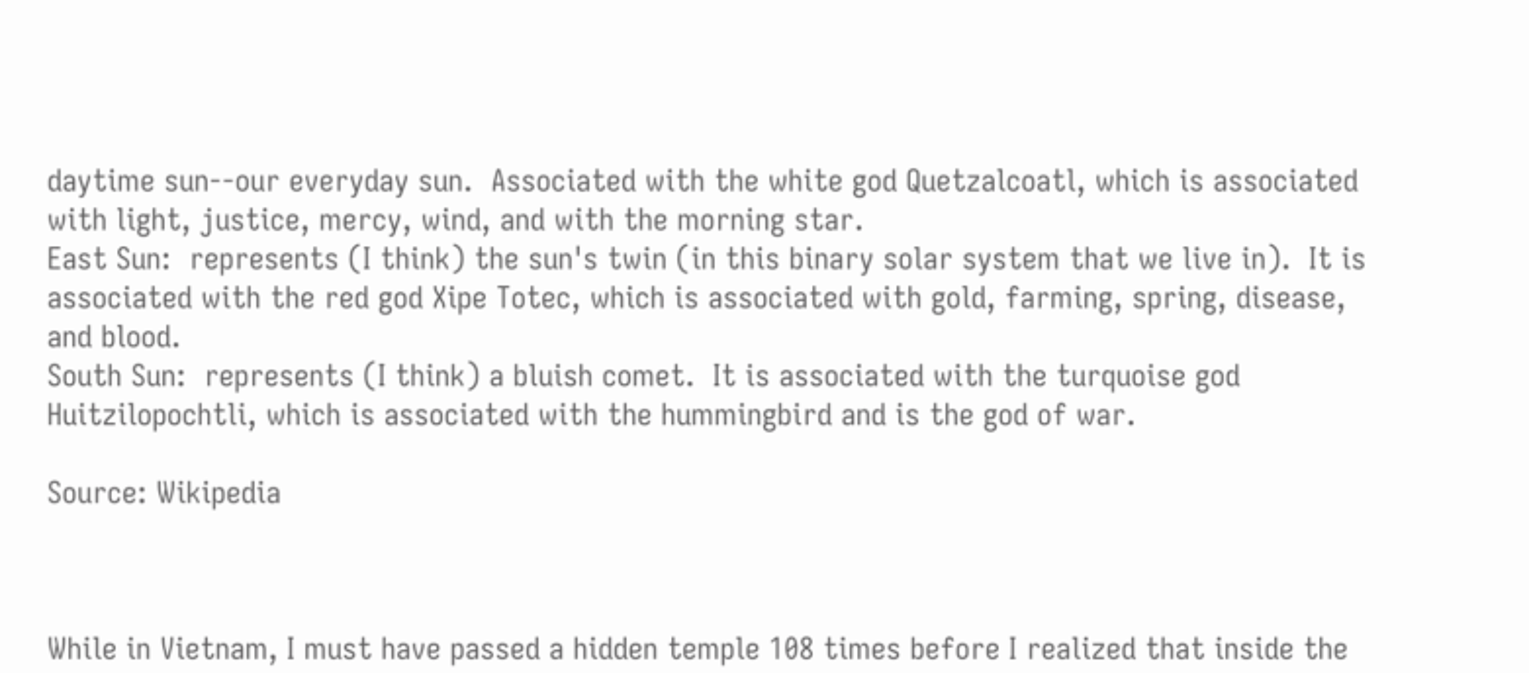daytime sun--our everyday sun.  Associated with the white god Quetzalcoatl, which is associated with light, justice, mercy, wind, and with the morning star.
East Sun:  represents (I think) the sun's twin (in this binary solar system that we live in).  It is associated with the red god Xipe Totec, which is associated with gold, farming, spring, disease, and blood.
South Sun:  represents (I think) a bluish comet.  It is associated with the turquoise god Huitzilopochtli, which is associated with the hummingbird and is the god of war.

Source: Wikipedia



While in Vietnam, I must have passed a hidden temple 108 times before I realized that inside the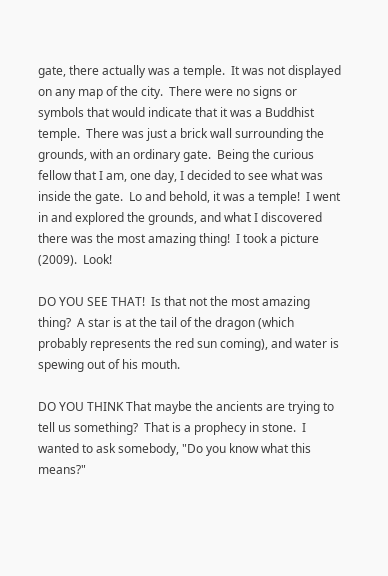gate, there actually was a temple.  It was not displayed on any map of the city.  There were no signs or symbols that would indicate that it was a Buddhist temple.  There was just a brick wall surrounding the grounds, with an ordinary gate.  Being the curious fellow that I am, one day, I decided to see what was inside the gate.  Lo and behold, it was a temple!  I went in and explored the grounds, and what I discovered there was the most amazing thing!  I took a picture (2009).  Look!

DO YOU SEE THAT!  Is that not the most amazing thing?  A star is at the tail of the dragon (which probably represents the red sun coming), and water is spewing out of his mouth.

DO YOU THINK That maybe the ancients are trying to tell us something?  That is a prophecy in stone.  I wanted to ask somebody, "Do you know what this means?"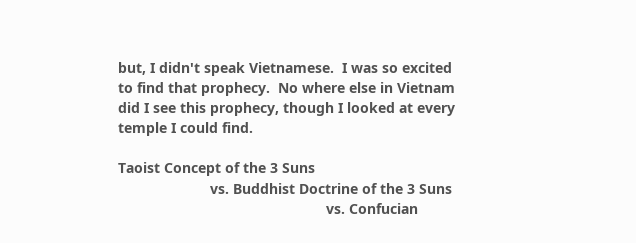but, I didn't speak Vietnamese.  I was so excited to find that prophecy.  No where else in Vietnam did I see this prophecy, though I looked at every temple I could find.

Taoist Concept of the 3 Suns
                       vs. Buddhist Doctrine of the 3 Suns
                                                    vs. Confucian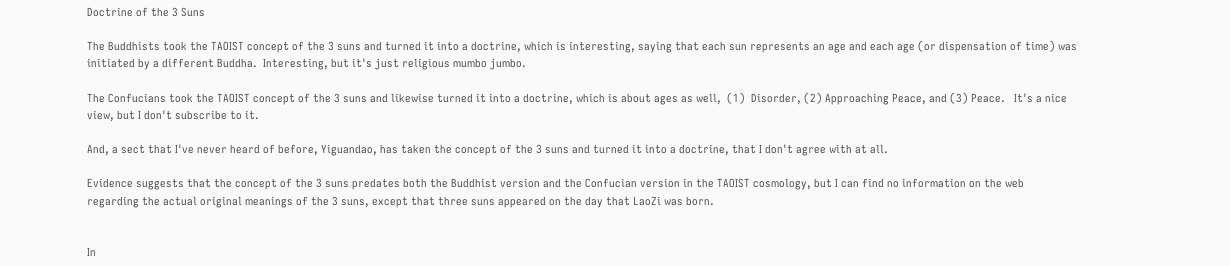Doctrine of the 3 Suns

The Buddhists took the TAOIST concept of the 3 suns and turned it into a doctrine, which is interesting, saying that each sun represents an age and each age (or dispensation of time) was initiated by a different Buddha.  Interesting, but it's just religious mumbo jumbo.

The Confucians took the TAOIST concept of the 3 suns and likewise turned it into a doctrine, which is about ages as well,  (1)  Disorder, (2) Approaching Peace, and (3) Peace.   It's a nice view, but I don't subscribe to it.

And, a sect that I've never heard of before, Yiguandao, has taken the concept of the 3 suns and turned it into a doctrine, that I don't agree with at all.

Evidence suggests that the concept of the 3 suns predates both the Buddhist version and the Confucian version in the TAOIST cosmology, but I can find no information on the web regarding the actual original meanings of the 3 suns, except that three suns appeared on the day that LaoZi was born.


In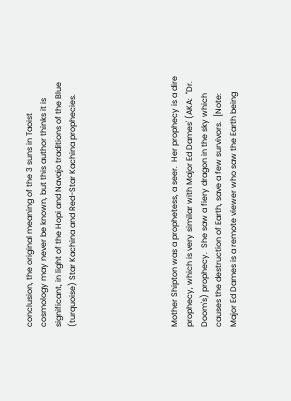conclusion, the original meaning of the 3 suns in Taoist cosmology may never be known, but this author thinks it is significant, in light of the Hopi and Navajo traditions of the Blue (turquoise) Star Kachina and Red-Star Kachina prophecies.






Mother Shipton was a prophetess, a seer.  Her prophecy is a dire prophecy, which is very similar with Major Ed Dames' (AKA:  "Dr. Doom's) prophecy.  She saw a fiery dragon in the sky which causes the destruction of Earth, save a few survivors.  [Note:  Major Ed Dames is a remote viewer who saw the Earth being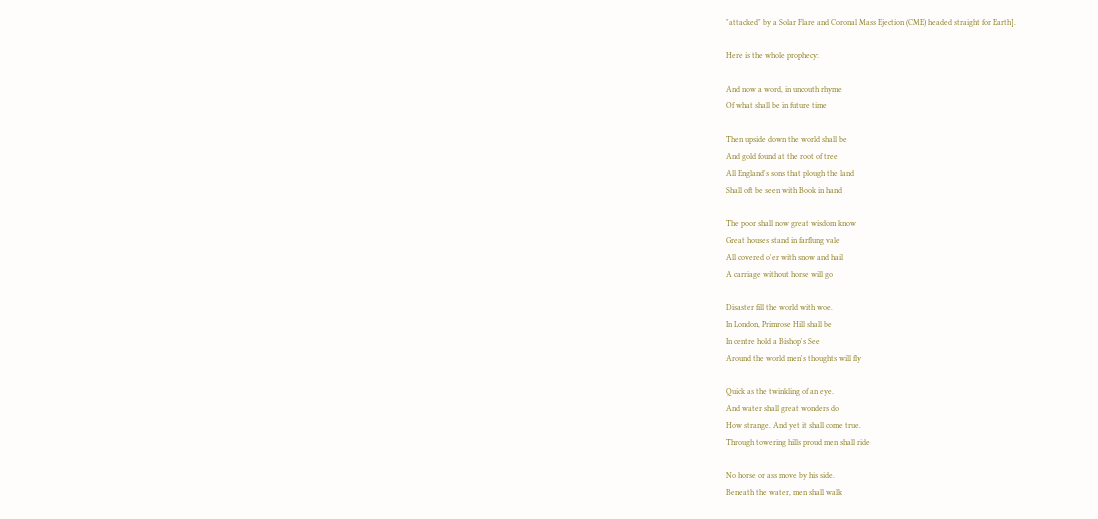"attacked" by a Solar Flare and Coronal Mass Ejection (CME) headed straight for Earth].

Here is the whole prophecy:

And now a word, in uncouth rhyme
Of what shall be in future time

Then upside down the world shall be
And gold found at the root of tree
All England's sons that plough the land
Shall oft be seen with Book in hand

The poor shall now great wisdom know
Great houses stand in farflung vale
All covered o'er with snow and hail
A carriage without horse will go

Disaster fill the world with woe.
In London, Primrose Hill shall be
In centre hold a Bishop's See
Around the world men's thoughts will fly

Quick as the twinkling of an eye.
And water shall great wonders do
How strange. And yet it shall come true.
Through towering hills proud men shall ride

No horse or ass move by his side.
Beneath the water, men shall walk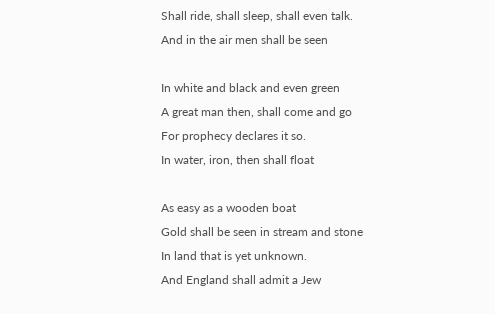Shall ride, shall sleep, shall even talk.
And in the air men shall be seen

In white and black and even green
A great man then, shall come and go
For prophecy declares it so.
In water, iron, then shall float

As easy as a wooden boat
Gold shall be seen in stream and stone
In land that is yet unknown.
And England shall admit a Jew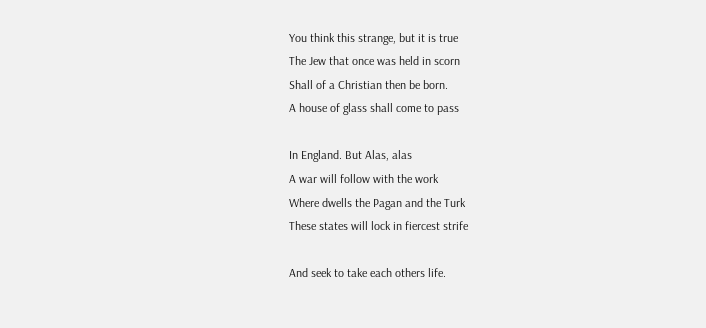You think this strange, but it is true
The Jew that once was held in scorn
Shall of a Christian then be born.
A house of glass shall come to pass

In England. But Alas, alas
A war will follow with the work
Where dwells the Pagan and the Turk
These states will lock in fiercest strife

And seek to take each others life.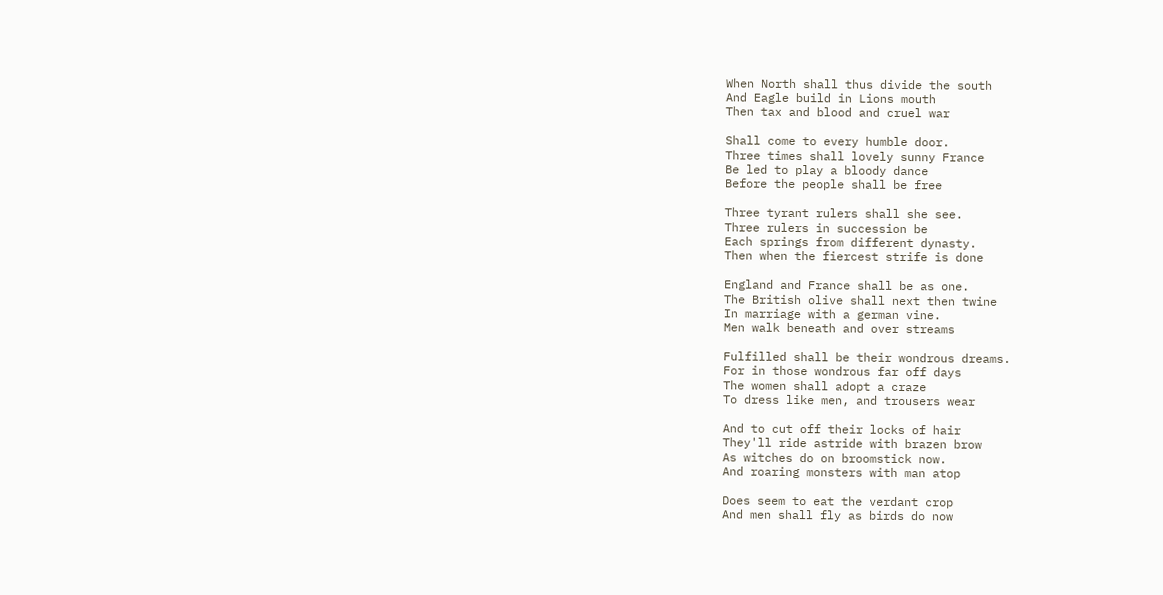When North shall thus divide the south
And Eagle build in Lions mouth
Then tax and blood and cruel war

Shall come to every humble door.
Three times shall lovely sunny France
Be led to play a bloody dance
Before the people shall be free

Three tyrant rulers shall she see.
Three rulers in succession be
Each springs from different dynasty.
Then when the fiercest strife is done

England and France shall be as one.
The British olive shall next then twine
In marriage with a german vine.
Men walk beneath and over streams

Fulfilled shall be their wondrous dreams.
For in those wondrous far off days
The women shall adopt a craze
To dress like men, and trousers wear

And to cut off their locks of hair
They'll ride astride with brazen brow
As witches do on broomstick now.
And roaring monsters with man atop

Does seem to eat the verdant crop
And men shall fly as birds do now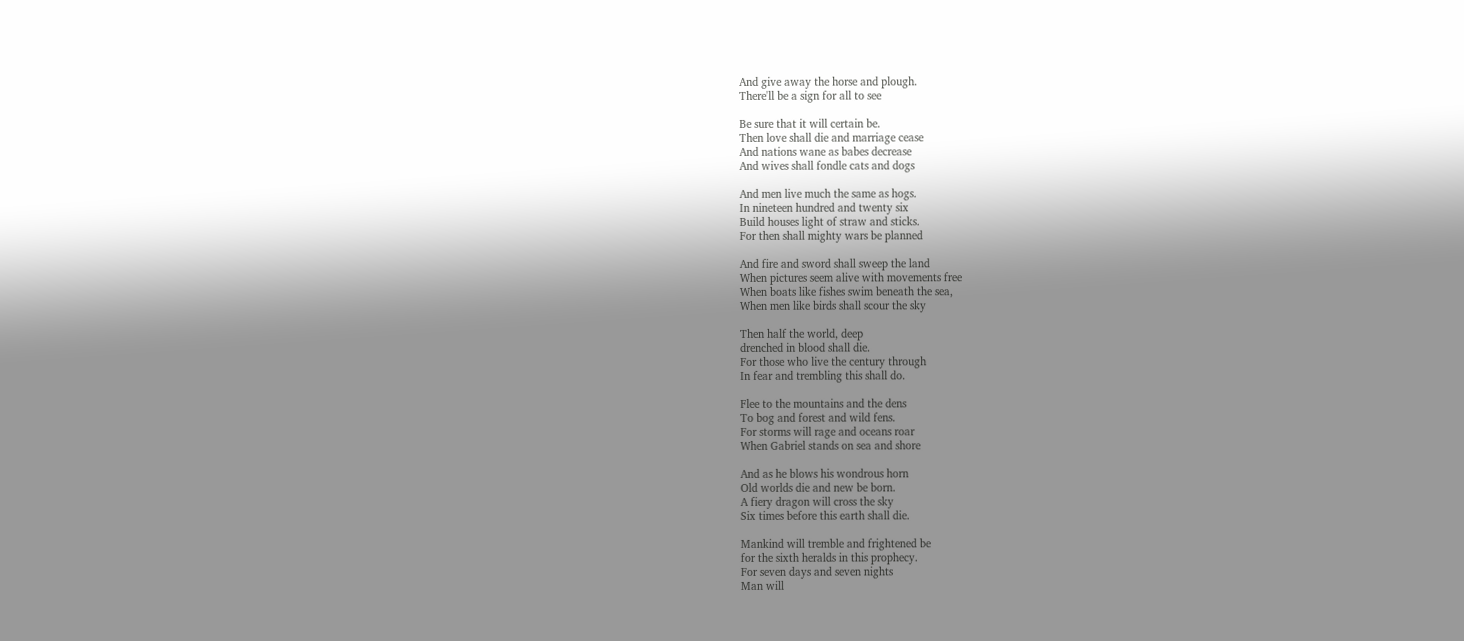And give away the horse and plough.
There'll be a sign for all to see

Be sure that it will certain be.
Then love shall die and marriage cease
And nations wane as babes decrease
And wives shall fondle cats and dogs

And men live much the same as hogs.
In nineteen hundred and twenty six
Build houses light of straw and sticks.
For then shall mighty wars be planned

And fire and sword shall sweep the land
When pictures seem alive with movements free
When boats like fishes swim beneath the sea,
When men like birds shall scour the sky

Then half the world, deep
drenched in blood shall die.
For those who live the century through
In fear and trembling this shall do.

Flee to the mountains and the dens
To bog and forest and wild fens.
For storms will rage and oceans roar
When Gabriel stands on sea and shore

And as he blows his wondrous horn
Old worlds die and new be born.
A fiery dragon will cross the sky
Six times before this earth shall die.

Mankind will tremble and frightened be
for the sixth heralds in this prophecy.
For seven days and seven nights
Man will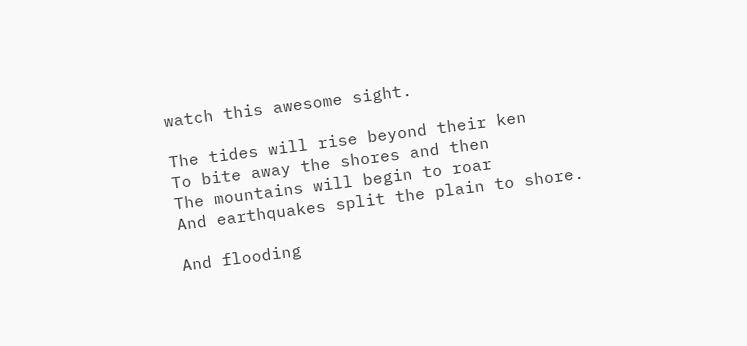watch this awesome sight.

The tides will rise beyond their ken
To bite away the shores and then
The mountains will begin to roar
And earthquakes split the plain to shore.

And flooding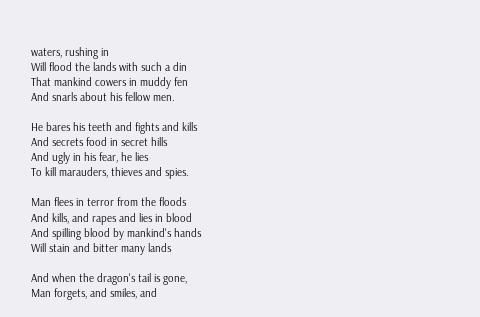waters, rushing in
Will flood the lands with such a din
That mankind cowers in muddy fen
And snarls about his fellow men.

He bares his teeth and fights and kills
And secrets food in secret hills
And ugly in his fear, he lies
To kill marauders, thieves and spies.

Man flees in terror from the floods
And kills, and rapes and lies in blood
And spilling blood by mankind's hands
Will stain and bitter many lands

And when the dragon's tail is gone,
Man forgets, and smiles, and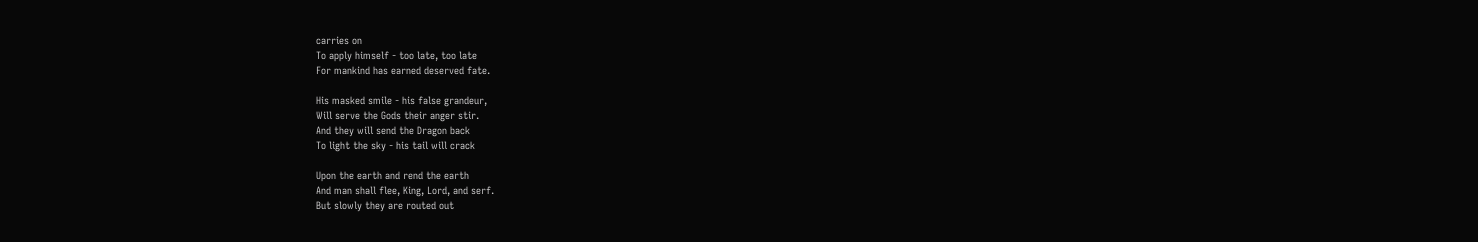carries on
To apply himself - too late, too late
For mankind has earned deserved fate.

His masked smile - his false grandeur,
Will serve the Gods their anger stir.
And they will send the Dragon back
To light the sky - his tail will crack

Upon the earth and rend the earth
And man shall flee, King, Lord, and serf.
But slowly they are routed out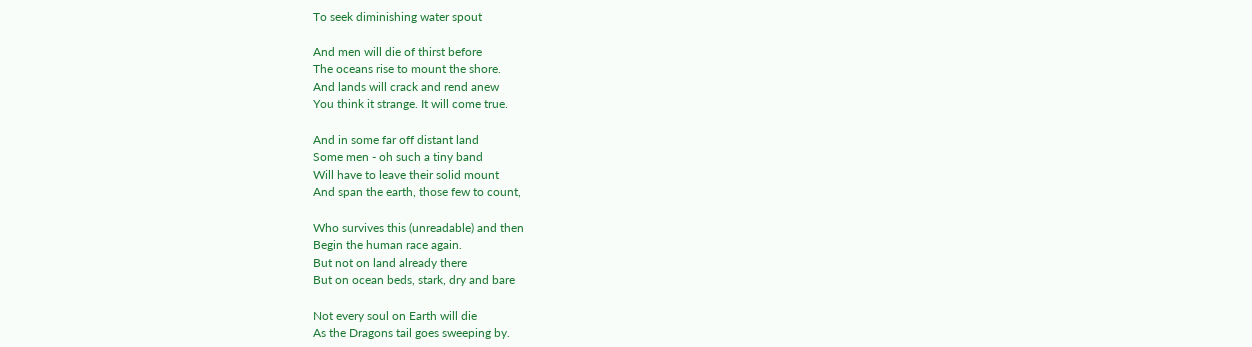To seek diminishing water spout

And men will die of thirst before
The oceans rise to mount the shore.
And lands will crack and rend anew
You think it strange. It will come true.

And in some far off distant land
Some men - oh such a tiny band
Will have to leave their solid mount
And span the earth, those few to count,

Who survives this (unreadable) and then
Begin the human race again.
But not on land already there
But on ocean beds, stark, dry and bare

Not every soul on Earth will die
As the Dragons tail goes sweeping by.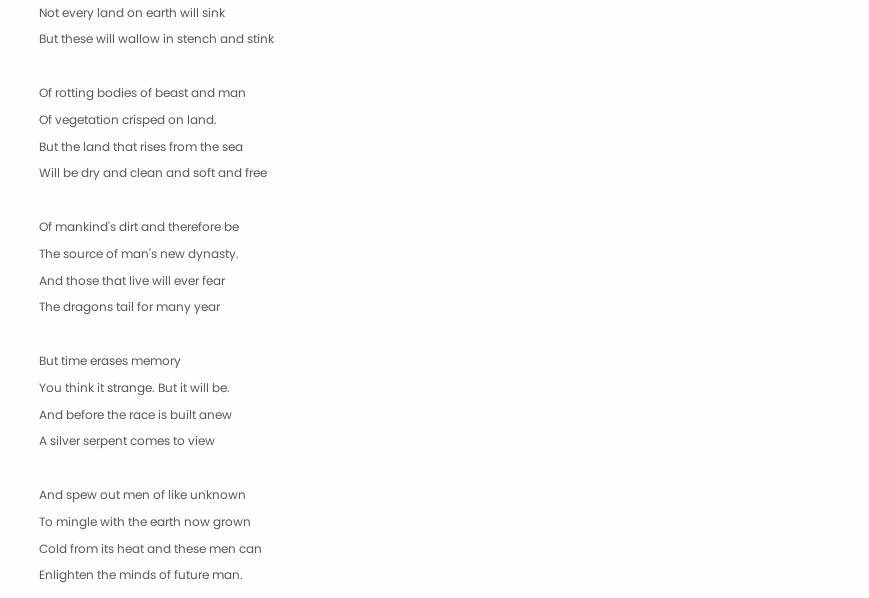Not every land on earth will sink
But these will wallow in stench and stink

Of rotting bodies of beast and man
Of vegetation crisped on land.
But the land that rises from the sea
Will be dry and clean and soft and free

Of mankind's dirt and therefore be
The source of man's new dynasty.
And those that live will ever fear
The dragons tail for many year

But time erases memory
You think it strange. But it will be.
And before the race is built anew
A silver serpent comes to view

And spew out men of like unknown
To mingle with the earth now grown
Cold from its heat and these men can
Enlighten the minds of future man.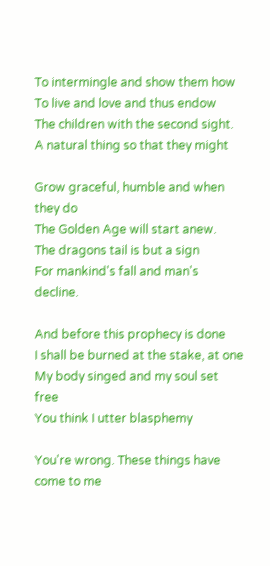To intermingle and show them how
To live and love and thus endow
The children with the second sight.
A natural thing so that they might

Grow graceful, humble and when they do
The Golden Age will start anew.
The dragons tail is but a sign
For mankind's fall and man's decline.

And before this prophecy is done
I shall be burned at the stake, at one
My body singed and my soul set free
You think I utter blasphemy

You're wrong. These things have come to me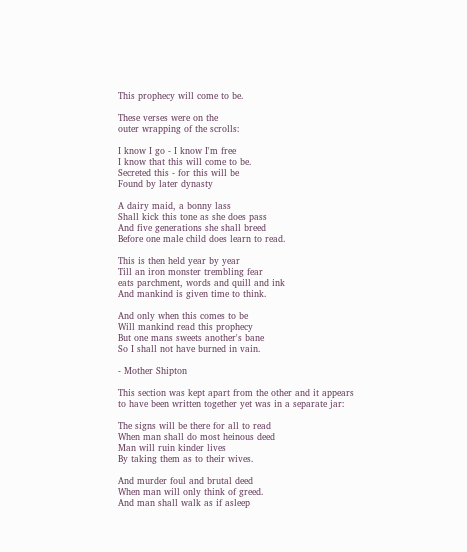This prophecy will come to be.

These verses were on the
outer wrapping of the scrolls:

I know I go - I know I'm free
I know that this will come to be.
Secreted this - for this will be
Found by later dynasty

A dairy maid, a bonny lass
Shall kick this tone as she does pass
And five generations she shall breed
Before one male child does learn to read.

This is then held year by year
Till an iron monster trembling fear
eats parchment, words and quill and ink
And mankind is given time to think.

And only when this comes to be
Will mankind read this prophecy
But one mans sweets another's bane
So I shall not have burned in vain.

- Mother Shipton

This section was kept apart from the other and it appears
to have been written together yet was in a separate jar:

The signs will be there for all to read
When man shall do most heinous deed
Man will ruin kinder lives
By taking them as to their wives.

And murder foul and brutal deed
When man will only think of greed.
And man shall walk as if asleep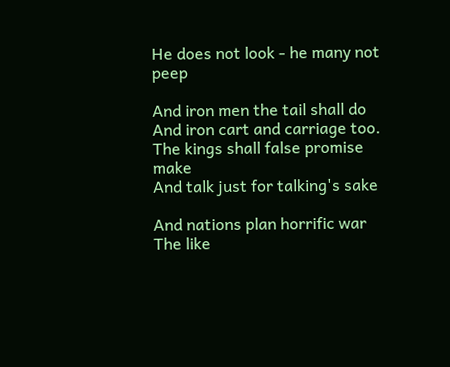He does not look - he many not peep

And iron men the tail shall do
And iron cart and carriage too.
The kings shall false promise make
And talk just for talking's sake

And nations plan horrific war
The like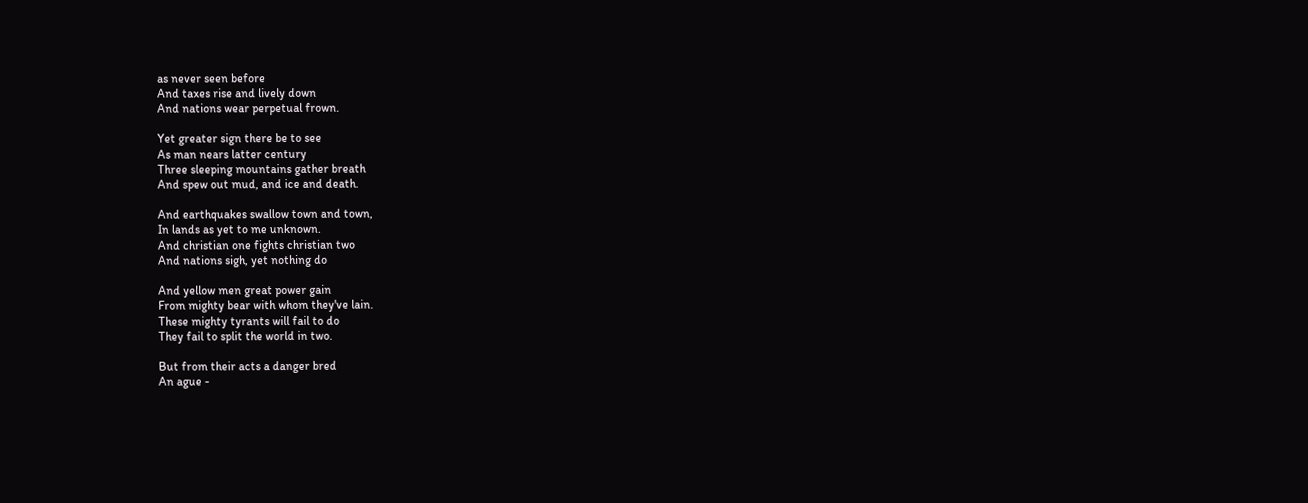as never seen before
And taxes rise and lively down
And nations wear perpetual frown.

Yet greater sign there be to see
As man nears latter century
Three sleeping mountains gather breath
And spew out mud, and ice and death.

And earthquakes swallow town and town,
In lands as yet to me unknown.
And christian one fights christian two
And nations sigh, yet nothing do

And yellow men great power gain
From mighty bear with whom they've lain.
These mighty tyrants will fail to do
They fail to split the world in two.

But from their acts a danger bred
An ague -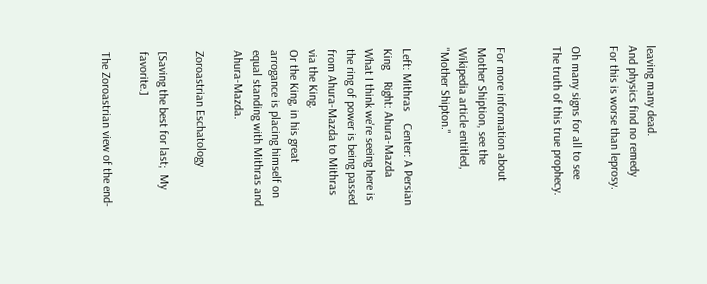leaving many dead.
And physics find no remedy
For this is worse than leprosy.

Oh many signs for all to see
The truth of this true prophecy.


For more information about Mother Shiption, see the Wikipedia article entitled, "Mother Shipton."

Left: Mithras    Center: A Persian King    Right: Ahura-Mazda
What I think we're seeing here is the ring of power is being passed from Ahura-Mazda to Mithras via the King.
Or the King, in his great arrogance is placing himself on equal standing with Mithras and Ahura-Mazda.

Zoroastrian Eschatology

[Saving the best for last;  My favorite.]

The Zoroastrian view of the end-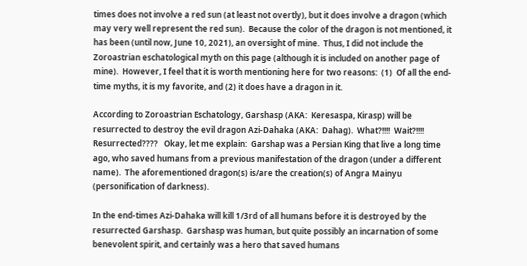times does not involve a red sun (at least not overtly), but it does involve a dragon (which may very well represent the red sun).  Because the color of the dragon is not mentioned, it has been (until now, June 10, 2021), an oversight of mine.  Thus, I did not include the Zoroastrian eschatological myth on this page (although it is included on another page of mine).  However, I feel that it is worth mentioning here for two reasons:  (1)  Of all the end-time myths, it is my favorite, and (2) it does have a dragon in it.

According to Zoroastrian Eschatology, Garshasp (AKA:  Keresaspa, Kirasp) will be resurrected to destroy the evil dragon Azi-Dahaka (AKA:  Dahag).  What?!!!!  Wait?!!!!   Resurrected????   Okay, let me explain:  Garshap was a Persian King that live a long time ago, who saved humans from a previous manifestation of the dragon (under a different name).  The aforementioned dragon(s) is/are the creation(s) of Angra Mainyu (personification of darkness).

In the end-times Azi-Dahaka will kill 1/3rd of all humans before it is destroyed by the resurrected Garshasp.  Garshasp was human, but quite possibly an incarnation of some benevolent spirit, and certainly was a hero that saved humans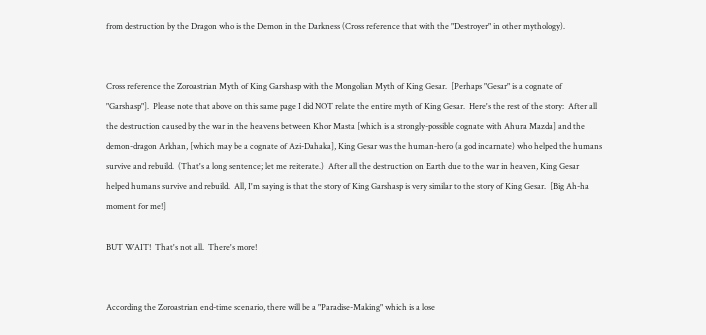from destruction by the Dragon who is the Demon in the Darkness (Cross reference that with the "Destroyer" in other mythology).


Cross reference the Zoroastrian Myth of King Garshasp with the Mongolian Myth of King Gesar.  [Perhaps "Gesar" is a cognate of "Garshasp"].  Please note that above on this same page I did NOT relate the entire myth of King Gesar.  Here's the rest of the story:  After all the destruction caused by the war in the heavens between Khor Masta [which is a strongly-possible cognate with Ahura Mazda] and the demon-dragon Arkhan, [which may be a cognate of Azi-Dahaka], King Gesar was the human-hero (a god incarnate) who helped the humans survive and rebuild.  (That's a long sentence; let me reiterate.)  After all the destruction on Earth due to the war in heaven, King Gesar helped humans survive and rebuild.  All, I'm saying is that the story of King Garshasp is very similar to the story of King Gesar.  [Big Ah-ha moment for me!]

BUT WAIT!  That's not all.  There's more!


According the Zoroastrian end-time scenario, there will be a "Paradise-Making" which is a lose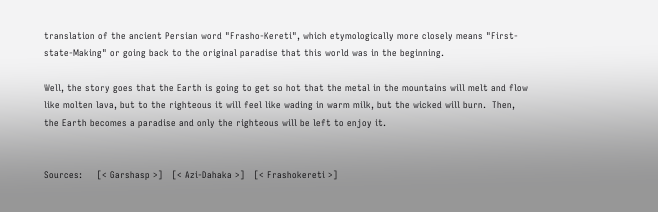translation of the ancient Persian word "Frasho-Kereti", which etymologically more closely means "First-state-Making" or going back to the original paradise that this world was in the beginning.

Well, the story goes that the Earth is going to get so hot that the metal in the mountains will melt and flow like molten lava, but to the righteous it will feel like wading in warm milk, but the wicked will burn.  Then, the Earth becomes a paradise and only the righteous will be left to enjoy it.


Sources:     [< Garshasp >]   [< Azi-Dahaka >]   [< Frashokereti >]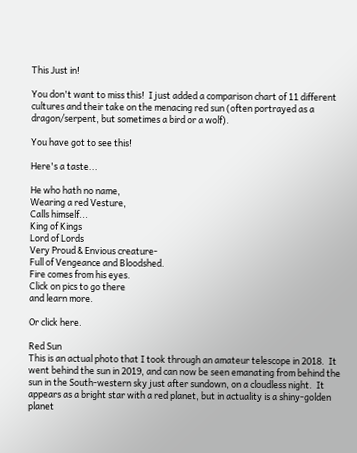This Just in!

You don't want to miss this!  I just added a comparison chart of 11 different cultures and their take on the menacing red sun (often portrayed as a dragon/serpent, but sometimes a bird or a wolf).

You have got to see this!

Here's a taste...

He who hath no name,
Wearing a red Vesture,
Calls himself...
King of Kings
Lord of Lords
Very Proud & Envious creature-
Full of Vengeance and Bloodshed.
Fire comes from his eyes.
Click on pics to go there
and learn more.

Or click here.

Red Sun
This is an actual photo that I took through an amateur telescope in 2018.  It went behind the sun in 2019, and can now be seen emanating from behind the sun in the South-western sky just after sundown, on a cloudless night.  It appears as a bright star with a red planet, but in actuality is a shiny-golden planet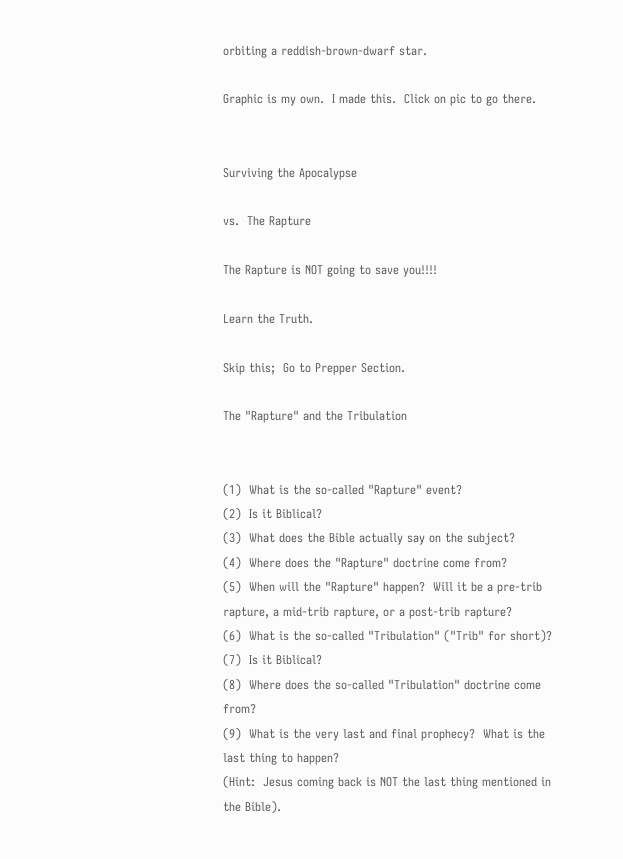orbiting a reddish-brown-dwarf star.

Graphic is my own.  I made this.  Click on pic to go there.


Surviving the Apocalypse

vs.  The Rapture

The Rapture is NOT going to save you!!!!

Learn the Truth.

Skip this;  Go to Prepper Section.

The "Rapture" and the Tribulation


(1)  What is the so-called "Rapture" event?
(2)  Is it Biblical?
(3)  What does the Bible actually say on the subject?
(4)  Where does the "Rapture" doctrine come from?
(5)  When will the "Rapture" happen?  Will it be a pre-trib rapture, a mid-trib rapture, or a post-trib rapture?
(6)  What is the so-called "Tribulation" ("Trib" for short)?
(7)  Is it Biblical?
(8)  Where does the so-called "Tribulation" doctrine come from?
(9)  What is the very last and final prophecy?  What is the last thing to happen?
(Hint:  Jesus coming back is NOT the last thing mentioned in the Bible).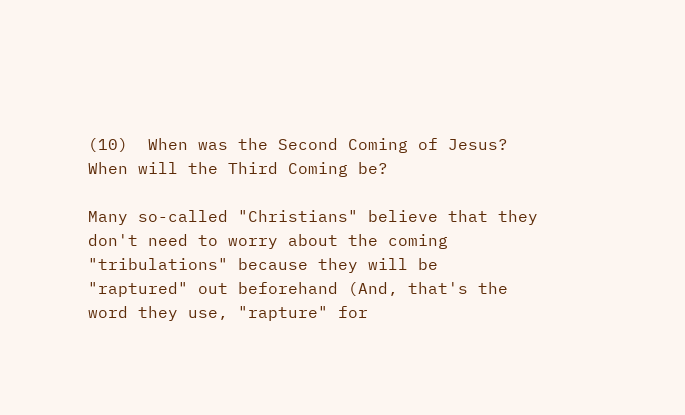(10)  When was the Second Coming of Jesus?  When will the Third Coming be?

Many so-called "Christians" believe that they don't need to worry about the coming "tribulations" because they will be "raptured" out beforehand (And, that's the word they use, "rapture" for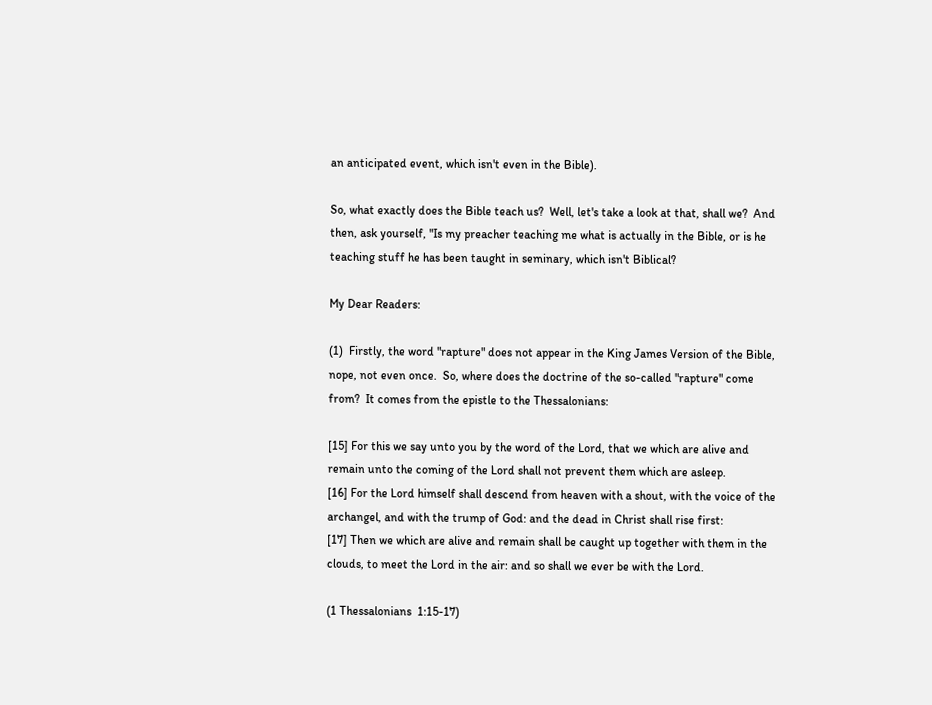an anticipated event, which isn't even in the Bible).

So, what exactly does the Bible teach us?  Well, let's take a look at that, shall we?  And then, ask yourself, "Is my preacher teaching me what is actually in the Bible, or is he teaching stuff he has been taught in seminary, which isn't Biblical?

My Dear Readers:

(1)  Firstly, the word "rapture" does not appear in the King James Version of the Bible, nope, not even once.  So, where does the doctrine of the so-called "rapture" come from?  It comes from the epistle to the Thessalonians:

[15] For this we say unto you by the word of the Lord, that we which are alive and remain unto the coming of the Lord shall not prevent them which are asleep.
[16] For the Lord himself shall descend from heaven with a shout, with the voice of the archangel, and with the trump of God: and the dead in Christ shall rise first:
[17] Then we which are alive and remain shall be caught up together with them in the clouds, to meet the Lord in the air: and so shall we ever be with the Lord.

(1 Thessalonians  1:15-17)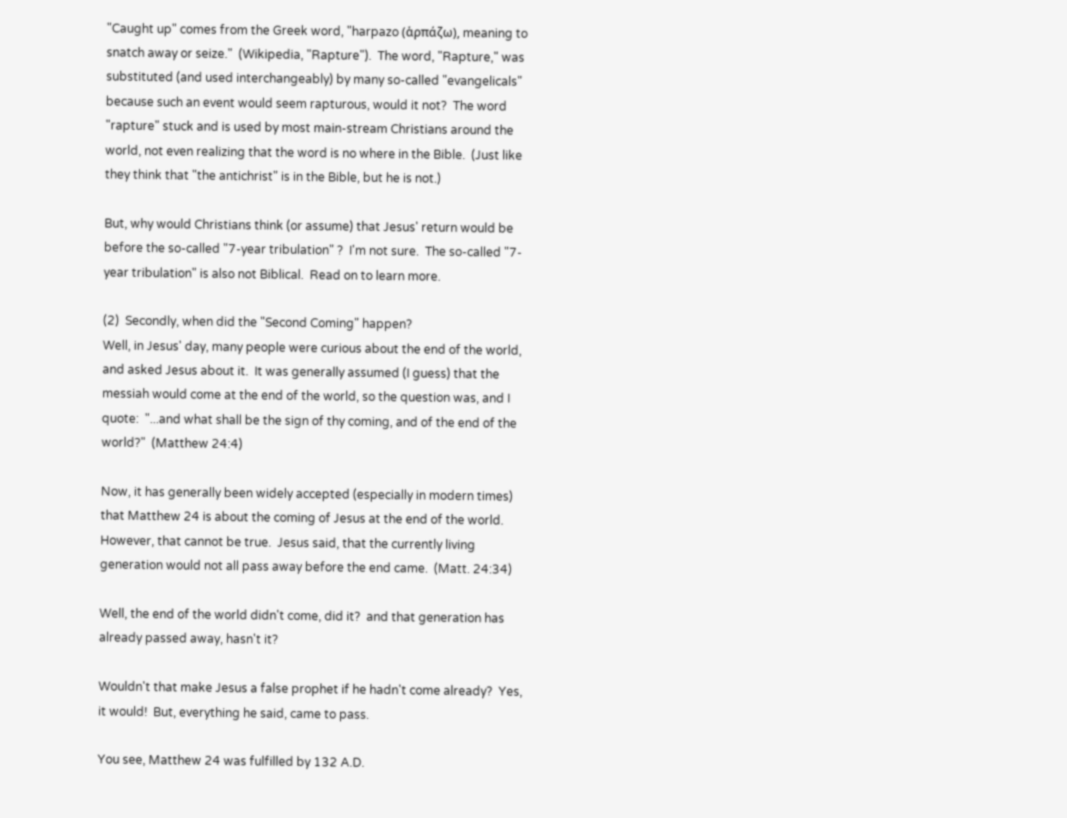"Caught up" comes from the Greek word, "harpazo (ἁρπάζω), meaning to snatch away or seize."  (Wikipedia, "Rapture").  The word, "Rapture," was substituted (and used interchangeably) by many so-called "evangelicals" because such an event would seem rapturous, would it not?  The word "rapture" stuck and is used by most main-stream Christians around the world, not even realizing that the word is no where in the Bible.  (Just like they think that "the antichrist" is in the Bible, but he is not.)

But, why would Christians think (or assume) that Jesus' return would be before the so-called "7-year tribulation" ?  I'm not sure.  The so-called "7-year tribulation" is also not Biblical.  Read on to learn more.

(2)  Secondly, when did the "Second Coming" happen?
Well, in Jesus' day, many people were curious about the end of the world, and asked Jesus about it.  It was generally assumed (I guess) that the messiah would come at the end of the world, so the question was, and I quote:  "...and what shall be the sign of thy coming, and of the end of the world?"  (Matthew 24:4)

Now, it has generally been widely accepted (especially in modern times) that Matthew 24 is about the coming of Jesus at the end of the world.  However, that cannot be true.  Jesus said, that the currently living generation would not all pass away before the end came.  (Matt. 24:34)

Well, the end of the world didn't come, did it?  and that generation has already passed away, hasn't it?

Wouldn't that make Jesus a false prophet if he hadn't come already?  Yes, it would!  But, everything he said, came to pass.

You see, Matthew 24 was fulfilled by 132 A.D.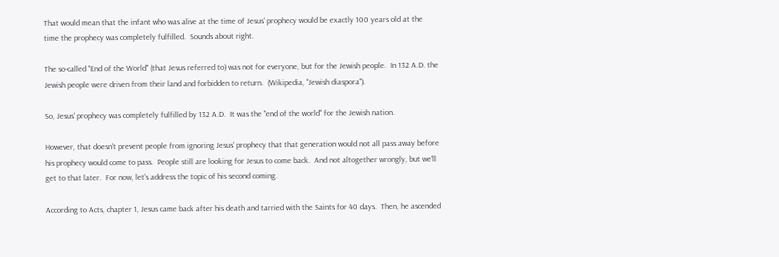That would mean that the infant who was alive at the time of Jesus' prophecy would be exactly 100 years old at the time the prophecy was completely fulfilled.  Sounds about right.

The so-called "End of the World" (that Jesus referred to) was not for everyone, but for the Jewish people.  In 132 A.D. the Jewish people were driven from their land and forbidden to return.  (Wikipedia, "Jewish diaspora").

So, Jesus' prophecy was completely fulfilled by 132 A.D.  It was the "end of the world" for the Jewish nation.

However, that doesn't prevent people from ignoring Jesus' prophecy that that generation would not all pass away before his prophecy would come to pass.  People still are looking for Jesus to come back.  And not altogether wrongly, but we'll get to that later.  For now, let's address the topic of his second coming.

According to Acts, chapter 1, Jesus came back after his death and tarried with the Saints for 40 days.  Then, he ascended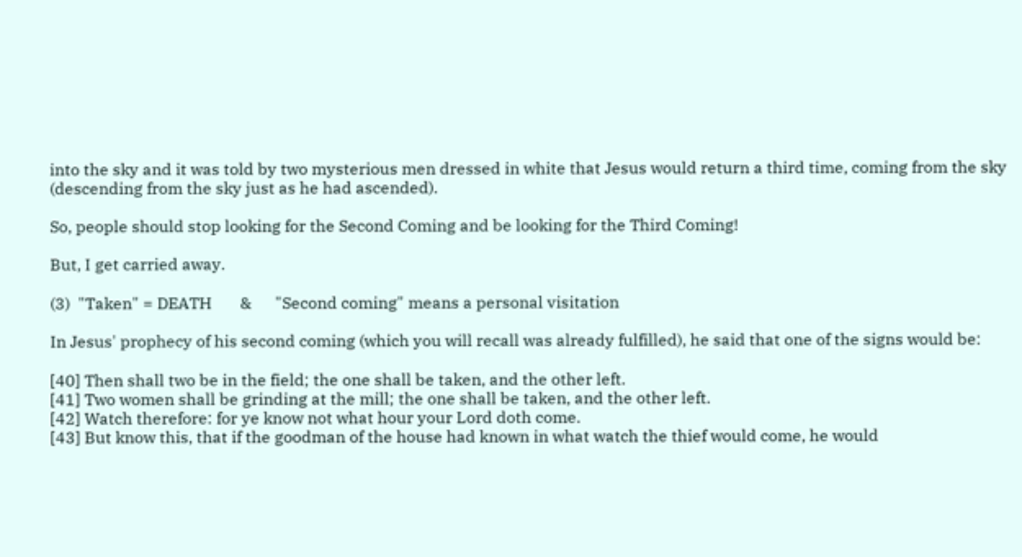into the sky and it was told by two mysterious men dressed in white that Jesus would return a third time, coming from the sky (descending from the sky just as he had ascended).

So, people should stop looking for the Second Coming and be looking for the Third Coming!

But, I get carried away.

(3)  "Taken" = DEATH       &      "Second coming" means a personal visitation

In Jesus' prophecy of his second coming (which you will recall was already fulfilled), he said that one of the signs would be:

[40] Then shall two be in the field; the one shall be taken, and the other left.
[41] Two women shall be grinding at the mill; the one shall be taken, and the other left.
[42] Watch therefore: for ye know not what hour your Lord doth come.
[43] But know this, that if the goodman of the house had known in what watch the thief would come, he would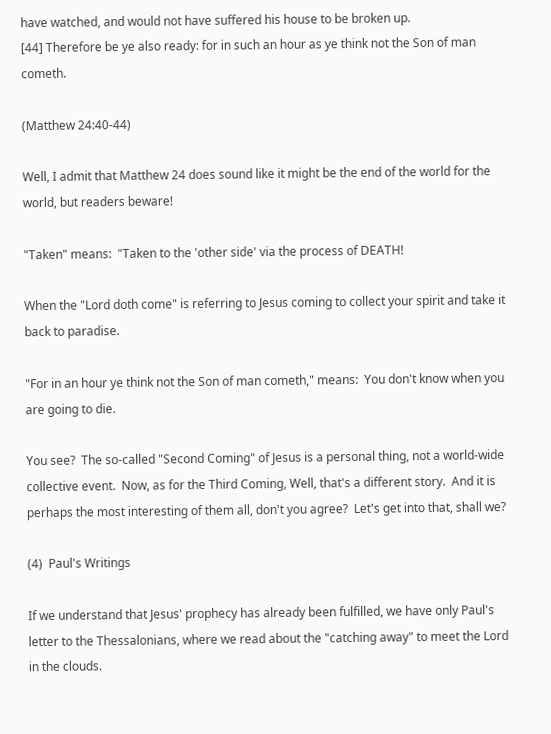have watched, and would not have suffered his house to be broken up.
[44] Therefore be ye also ready: for in such an hour as ye think not the Son of man cometh.

(Matthew 24:40-44)

Well, I admit that Matthew 24 does sound like it might be the end of the world for the world, but readers beware!

"Taken" means:  "Taken to the 'other side' via the process of DEATH!

When the "Lord doth come" is referring to Jesus coming to collect your spirit and take it back to paradise.

"For in an hour ye think not the Son of man cometh," means:  You don't know when you are going to die.

You see?  The so-called "Second Coming" of Jesus is a personal thing, not a world-wide collective event.  Now, as for the Third Coming, Well, that's a different story.  And it is perhaps the most interesting of them all, don't you agree?  Let's get into that, shall we?

(4)  Paul's Writings

If we understand that Jesus' prophecy has already been fulfilled, we have only Paul's letter to the Thessalonians, where we read about the "catching away" to meet the Lord in the clouds.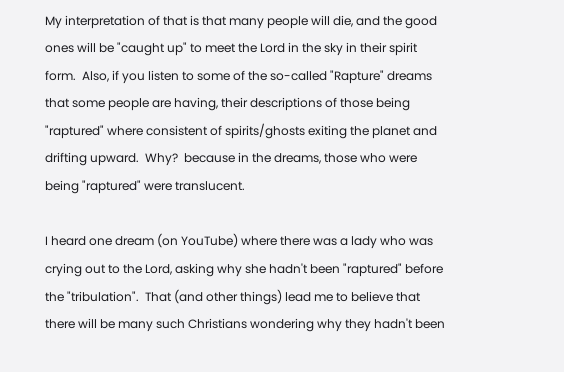My interpretation of that is that many people will die, and the good ones will be "caught up" to meet the Lord in the sky in their spirit form.  Also, if you listen to some of the so-called "Rapture" dreams that some people are having, their descriptions of those being "raptured" where consistent of spirits/ghosts exiting the planet and drifting upward.  Why?  because in the dreams, those who were being "raptured" were translucent.

I heard one dream (on YouTube) where there was a lady who was crying out to the Lord, asking why she hadn't been "raptured" before the "tribulation".  That (and other things) lead me to believe that there will be many such Christians wondering why they hadn't been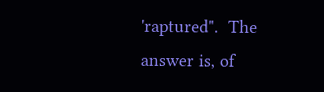'raptured".  The answer is, of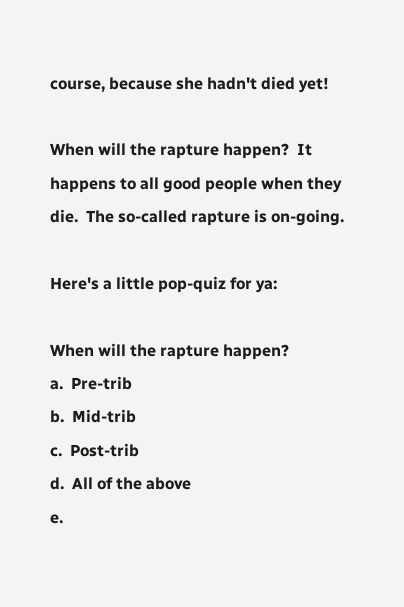course, because she hadn't died yet!

When will the rapture happen?  It happens to all good people when they die.  The so-called rapture is on-going.

Here's a little pop-quiz for ya:

When will the rapture happen?
a.  Pre-trib
b.  Mid-trib
c.  Post-trib
d.  All of the above
e.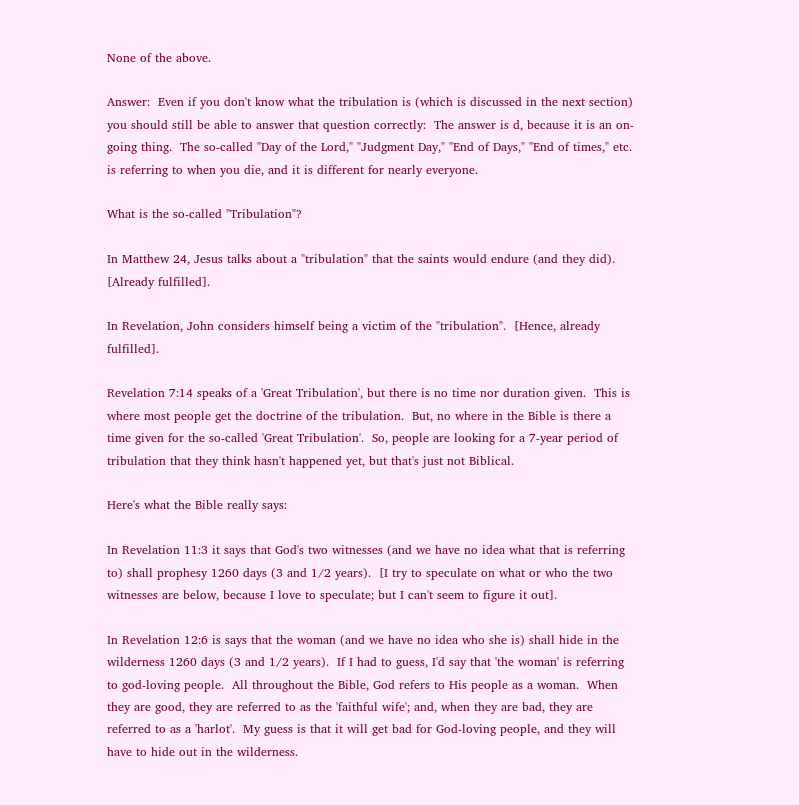None of the above.

Answer:  Even if you don't know what the tribulation is (which is discussed in the next section) you should still be able to answer that question correctly:  The answer is d, because it is an on-going thing.  The so-called "Day of the Lord," "Judgment Day," "End of Days," "End of times," etc. is referring to when you die, and it is different for nearly everyone.

What is the so-called "Tribulation"?

In Matthew 24, Jesus talks about a "tribulation" that the saints would endure (and they did).  [Already fulfilled].

In Revelation, John considers himself being a victim of the "tribulation".  [Hence, already fulfilled].

Revelation 7:14 speaks of a 'Great Tribulation', but there is no time nor duration given.  This is where most people get the doctrine of the tribulation.  But, no where in the Bible is there a time given for the so-called 'Great Tribulation'.  So, people are looking for a 7-year period of tribulation that they think hasn't happened yet, but that's just not Biblical.

Here's what the Bible really says:

In Revelation 11:3 it says that God's two witnesses (and we have no idea what that is referring to) shall prophesy 1260 days (3 and 1/2 years).  [I try to speculate on what or who the two witnesses are below, because I love to speculate; but I can't seem to figure it out].

In Revelation 12:6 is says that the woman (and we have no idea who she is) shall hide in the wilderness 1260 days (3 and 1/2 years).  If I had to guess, I'd say that 'the woman' is referring to god-loving people.  All throughout the Bible, God refers to His people as a woman.  When they are good, they are referred to as the 'faithful wife'; and, when they are bad, they are referred to as a 'harlot'.  My guess is that it will get bad for God-loving people, and they will have to hide out in the wilderness.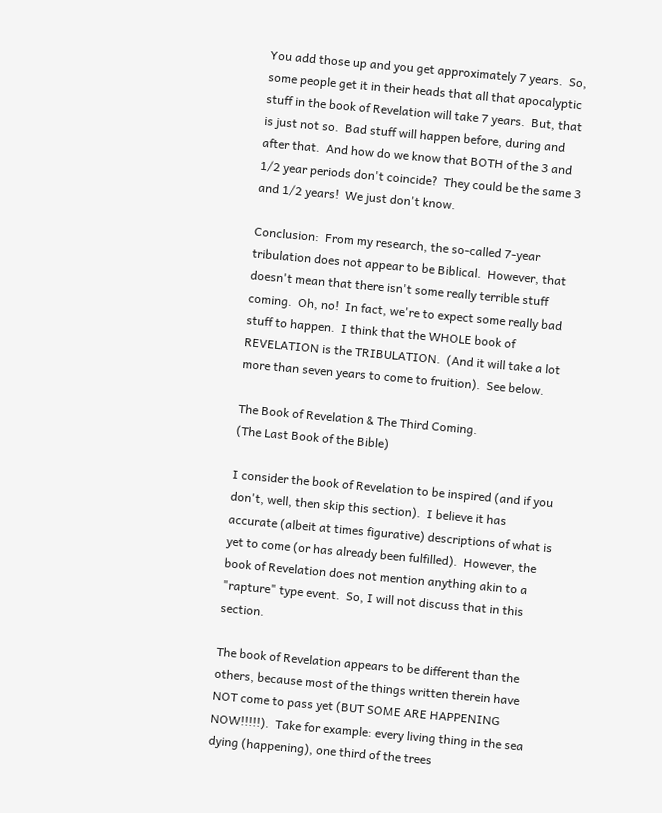You add those up and you get approximately 7 years.  So, some people get it in their heads that all that apocalyptic stuff in the book of Revelation will take 7 years.  But, that is just not so.  Bad stuff will happen before, during and after that.  And how do we know that BOTH of the 3 and 1/2 year periods don't coincide?  They could be the same 3 and 1/2 years!  We just don't know.

Conclusion:  From my research, the so-called 7-year tribulation does not appear to be Biblical.  However, that doesn't mean that there isn't some really terrible stuff coming.  Oh, no!  In fact, we're to expect some really bad stuff to happen.  I think that the WHOLE book of REVELATION is the TRIBULATION.  (And it will take a lot more than seven years to come to fruition).  See below.

The Book of Revelation & The Third Coming.
(The Last Book of the Bible)

I consider the book of Revelation to be inspired (and if you don't, well, then skip this section).  I believe it has accurate (albeit at times figurative) descriptions of what is yet to come (or has already been fulfilled).  However, the book of Revelation does not mention anything akin to a "rapture" type event.  So, I will not discuss that in this section.

The book of Revelation appears to be different than the others, because most of the things written therein have NOT come to pass yet (BUT SOME ARE HAPPENING NOW!!!!!).  Take for example: every living thing in the sea dying (happening), one third of the trees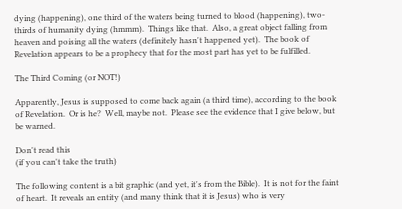dying (happening), one third of the waters being turned to blood (happening), two-thirds of humanity dying (hmmm).  Things like that.  Also, a great object falling from heaven and poising all the waters (definitely hasn't happened yet).  The book of Revelation appears to be a prophecy that for the most part has yet to be fulfilled.

The Third Coming (or NOT!)

Apparently, Jesus is supposed to come back again (a third time), according to the book of Revelation.  Or is he?  Well, maybe not.  Please see the evidence that I give below, but be warned.

Don't read this
(if you can't take the truth)

The following content is a bit graphic (and yet, it's from the Bible).  It is not for the faint of heart.  It reveals an entity (and many think that it is Jesus) who is very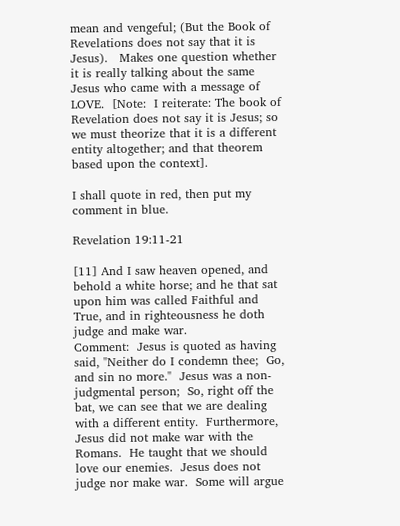mean and vengeful; (But the Book of Revelations does not say that it is Jesus).   Makes one question whether it is really talking about the same Jesus who came with a message of LOVE.  [Note:  I reiterate: The book of Revelation does not say it is Jesus; so we must theorize that it is a different entity altogether; and that theorem based upon the context].

I shall quote in red, then put my comment in blue.

Revelation 19:11-21

[11] And I saw heaven opened, and behold a white horse; and he that sat upon him was called Faithful and True, and in righteousness he doth judge and make war.
Comment:  Jesus is quoted as having said, "Neither do I condemn thee;  Go, and sin no more."  Jesus was a non-judgmental person;  So, right off the bat, we can see that we are dealing with a different entity.  Furthermore, Jesus did not make war with the Romans.  He taught that we should love our enemies.  Jesus does not judge nor make war.  Some will argue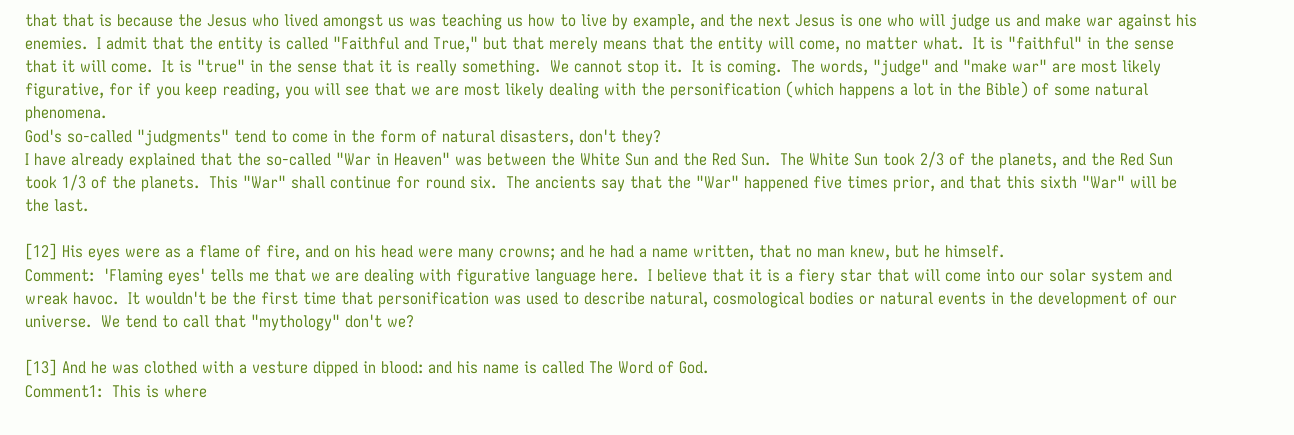that that is because the Jesus who lived amongst us was teaching us how to live by example, and the next Jesus is one who will judge us and make war against his enemies.  I admit that the entity is called "Faithful and True," but that merely means that the entity will come, no matter what.  It is "faithful" in the sense that it will come.  It is "true" in the sense that it is really something.  We cannot stop it.  It is coming.  The words, "judge" and "make war" are most likely figurative, for if you keep reading, you will see that we are most likely dealing with the personification (which happens a lot in the Bible) of some natural phenomena.
God's so-called "judgments" tend to come in the form of natural disasters, don't they?
I have already explained that the so-called "War in Heaven" was between the White Sun and the Red Sun.  The White Sun took 2/3 of the planets, and the Red Sun took 1/3 of the planets.  This "War" shall continue for round six.  The ancients say that the "War" happened five times prior, and that this sixth "War" will be the last.

[12] His eyes were as a flame of fire, and on his head were many crowns; and he had a name written, that no man knew, but he himself.
Comment:  'Flaming eyes' tells me that we are dealing with figurative language here.  I believe that it is a fiery star that will come into our solar system and wreak havoc.  It wouldn't be the first time that personification was used to describe natural, cosmological bodies or natural events in the development of our universe.  We tend to call that "mythology" don't we?

[13] And he was clothed with a vesture dipped in blood: and his name is called The Word of God.
Comment1:  This is where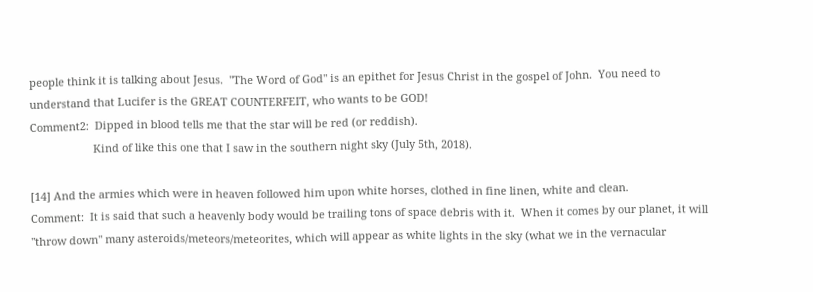people think it is talking about Jesus.  "The Word of God" is an epithet for Jesus Christ in the gospel of John.  You need to understand that Lucifer is the GREAT COUNTERFEIT, who wants to be GOD!
Comment2:  Dipped in blood tells me that the star will be red (or reddish).
                     Kind of like this one that I saw in the southern night sky (July 5th, 2018).

[14] And the armies which were in heaven followed him upon white horses, clothed in fine linen, white and clean.
Comment:  It is said that such a heavenly body would be trailing tons of space debris with it.  When it comes by our planet, it will "throw down" many asteroids/meteors/meteorites, which will appear as white lights in the sky (what we in the vernacular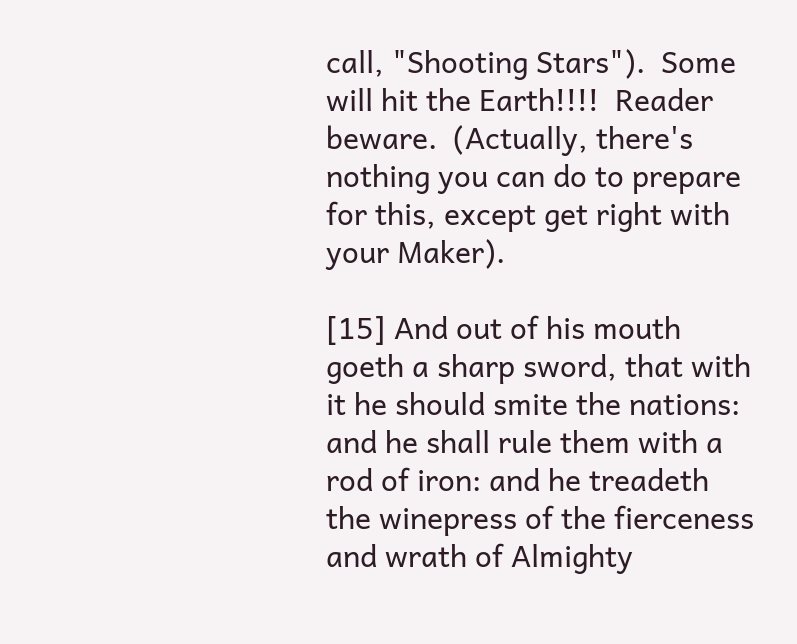call, "Shooting Stars").  Some will hit the Earth!!!!  Reader beware.  (Actually, there's nothing you can do to prepare for this, except get right with your Maker).

[15] And out of his mouth goeth a sharp sword, that with it he should smite the nations: and he shall rule them with a rod of iron: and he treadeth the winepress of the fierceness and wrath of Almighty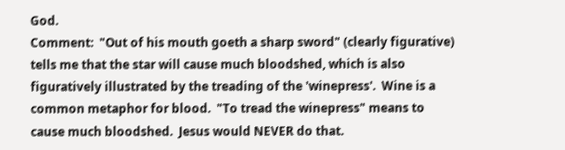God.
Comment:  "Out of his mouth goeth a sharp sword" (clearly figurative) tells me that the star will cause much bloodshed, which is also figuratively illustrated by the treading of the 'winepress'.  Wine is a common metaphor for blood.  "To tread the winepress" means to cause much bloodshed.  Jesus would NEVER do that.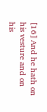[16] And he hath on his vesture and on his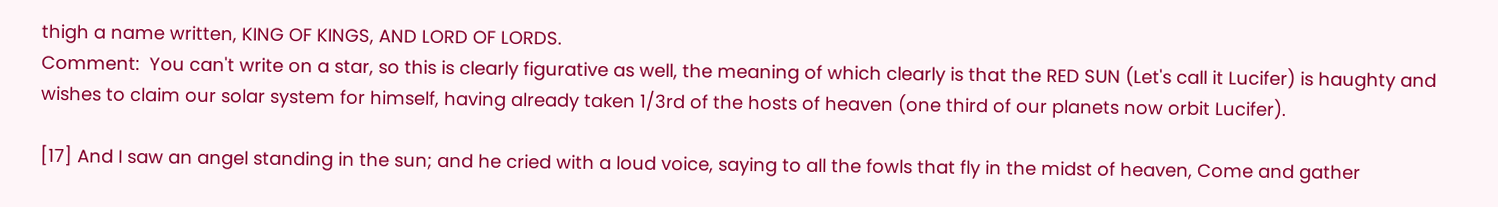thigh a name written, KING OF KINGS, AND LORD OF LORDS.
Comment:  You can't write on a star, so this is clearly figurative as well, the meaning of which clearly is that the RED SUN (Let's call it Lucifer) is haughty and wishes to claim our solar system for himself, having already taken 1/3rd of the hosts of heaven (one third of our planets now orbit Lucifer).

[17] And I saw an angel standing in the sun; and he cried with a loud voice, saying to all the fowls that fly in the midst of heaven, Come and gather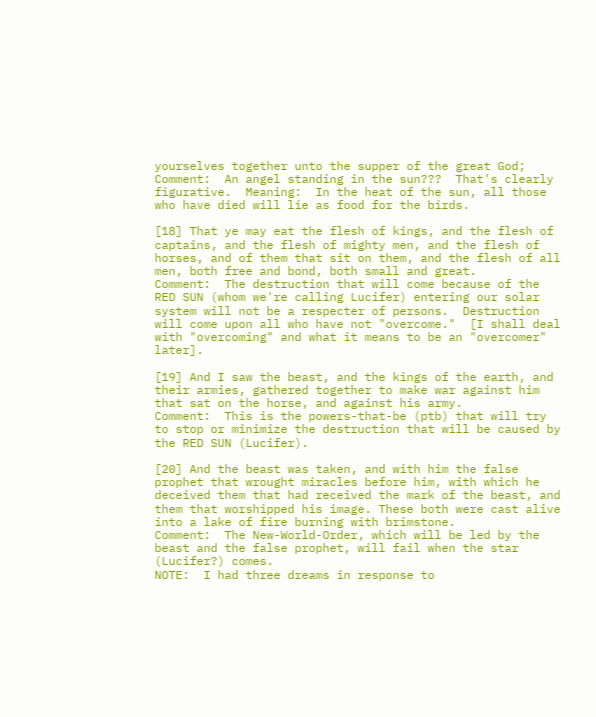yourselves together unto the supper of the great God;
Comment:  An angel standing in the sun???  That's clearly figurative.  Meaning:  In the heat of the sun, all those who have died will lie as food for the birds.

[18] That ye may eat the flesh of kings, and the flesh of captains, and the flesh of mighty men, and the flesh of horses, and of them that sit on them, and the flesh of all men, both free and bond, both small and great.
Comment:  The destruction that will come because of the RED SUN (whom we're calling Lucifer) entering our solar system will not be a respecter of persons.  Destruction will come upon all who have not "overcome."  [I shall deal with "overcoming" and what it means to be an "overcomer" later].

[19] And I saw the beast, and the kings of the earth, and their armies, gathered together to make war against him that sat on the horse, and against his army.
Comment:  This is the powers-that-be (ptb) that will try to stop or minimize the destruction that will be caused by the RED SUN (Lucifer).

[20] And the beast was taken, and with him the false prophet that wrought miracles before him, with which he deceived them that had received the mark of the beast, and them that worshipped his image. These both were cast alive into a lake of fire burning with brimstone.
Comment:  The New-World-Order, which will be led by the beast and the false prophet, will fail when the star (Lucifer?) comes.
NOTE:  I had three dreams in response to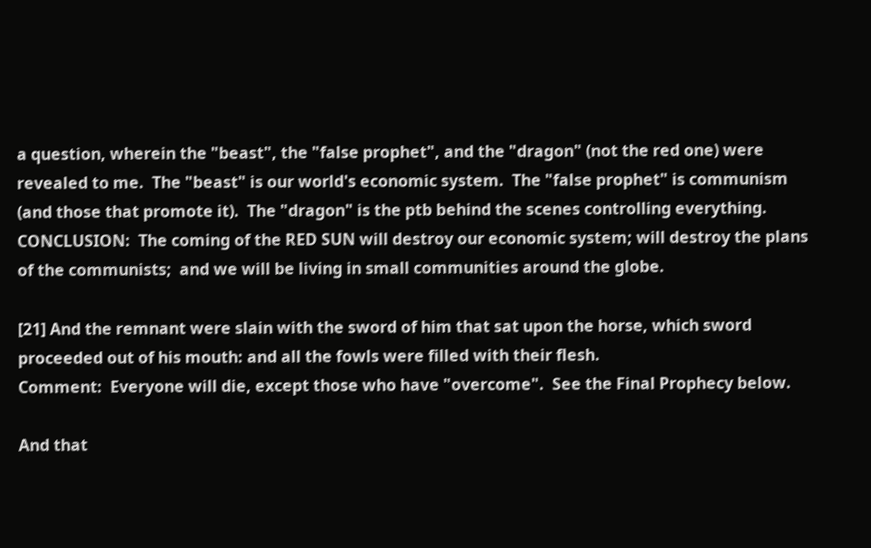a question, wherein the "beast", the "false prophet", and the "dragon" (not the red one) were revealed to me.  The "beast" is our world's economic system.  The "false prophet" is communism (and those that promote it).  The "dragon" is the ptb behind the scenes controlling everything.
CONCLUSION:  The coming of the RED SUN will destroy our economic system; will destroy the plans of the communists;  and we will be living in small communities around the globe.

[21] And the remnant were slain with the sword of him that sat upon the horse, which sword proceeded out of his mouth: and all the fowls were filled with their flesh.
Comment:  Everyone will die, except those who have "overcome".  See the Final Prophecy below.

And that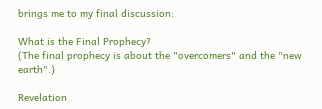brings me to my final discussion:

What is the Final Prophecy?
(The final prophecy is about the "overcomers" and the "new earth".)

Revelation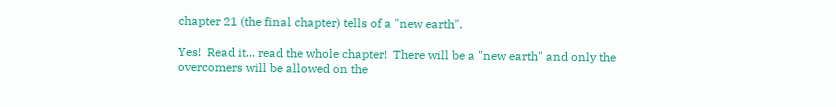chapter 21 (the final chapter) tells of a "new earth".

Yes!  Read it... read the whole chapter!  There will be a "new earth" and only the overcomers will be allowed on the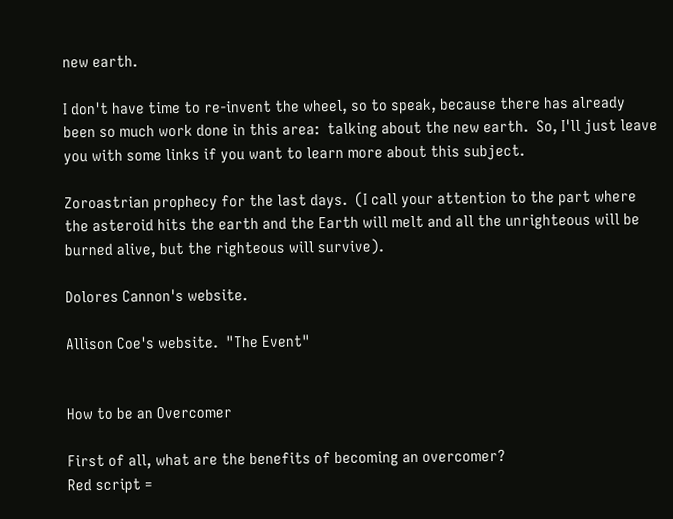new earth.

I don't have time to re-invent the wheel, so to speak, because there has already been so much work done in this area:  talking about the new earth.  So, I'll just leave you with some links if you want to learn more about this subject.

Zoroastrian prophecy for the last days.  (I call your attention to the part where the asteroid hits the earth and the Earth will melt and all the unrighteous will be burned alive, but the righteous will survive).

Dolores Cannon's website.

Allison Coe's website.  "The Event"


How to be an Overcomer

First of all, what are the benefits of becoming an overcomer?
Red script =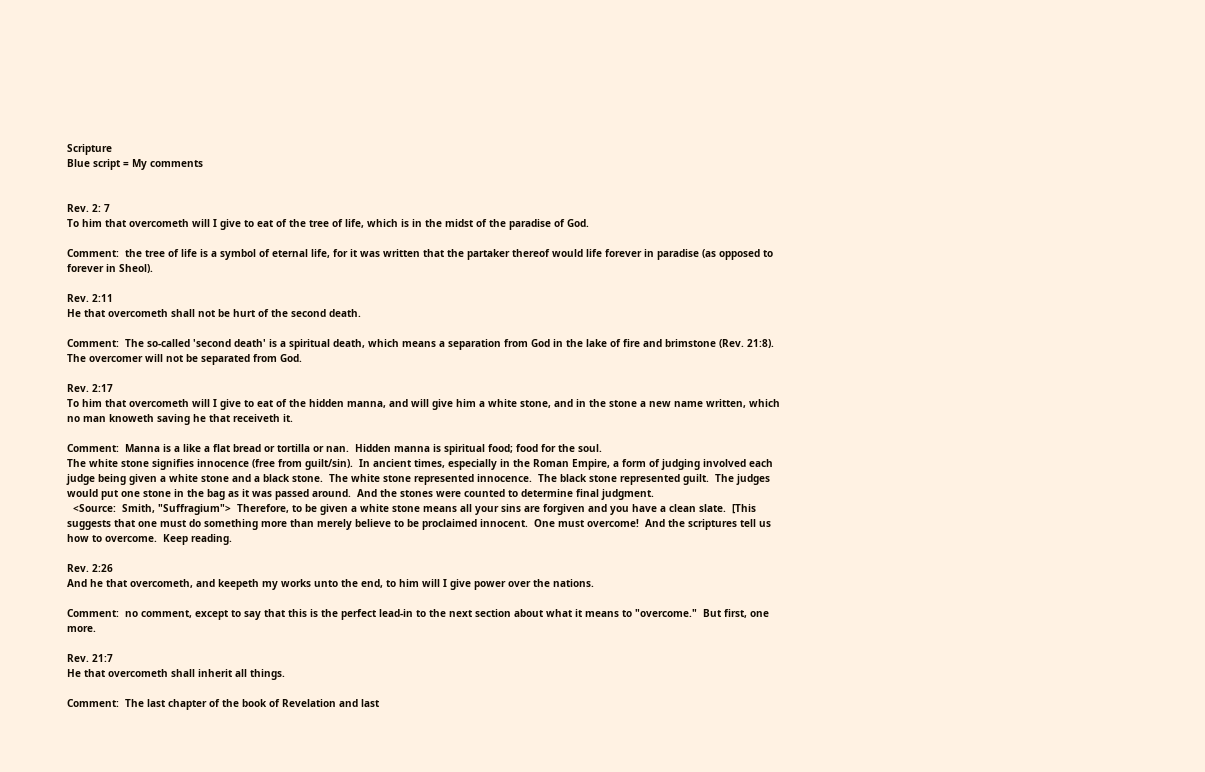Scripture
Blue script = My comments


Rev. 2: 7
To him that overcometh will I give to eat of the tree of life, which is in the midst of the paradise of God.

Comment:  the tree of life is a symbol of eternal life, for it was written that the partaker thereof would life forever in paradise (as opposed to forever in Sheol).

Rev. 2:11
He that overcometh shall not be hurt of the second death.

Comment:  The so-called 'second death' is a spiritual death, which means a separation from God in the lake of fire and brimstone (Rev. 21:8).  The overcomer will not be separated from God.

Rev. 2:17
To him that overcometh will I give to eat of the hidden manna, and will give him a white stone, and in the stone a new name written, which no man knoweth saving he that receiveth it.

Comment:  Manna is a like a flat bread or tortilla or nan.  Hidden manna is spiritual food; food for the soul.
The white stone signifies innocence (free from guilt/sin).  In ancient times, especially in the Roman Empire, a form of judging involved each judge being given a white stone and a black stone.  The white stone represented innocence.  The black stone represented guilt.  The judges would put one stone in the bag as it was passed around.  And the stones were counted to determine final judgment.
  <Source:  Smith, "Suffragium">  Therefore, to be given a white stone means all your sins are forgiven and you have a clean slate.  [This suggests that one must do something more than merely believe to be proclaimed innocent.  One must overcome!  And the scriptures tell us how to overcome.  Keep reading.

Rev. 2:26
And he that overcometh, and keepeth my works unto the end, to him will I give power over the nations.

Comment:  no comment, except to say that this is the perfect lead-in to the next section about what it means to "overcome."  But first, one more.

Rev. 21:7
He that overcometh shall inherit all things.

Comment:  The last chapter of the book of Revelation and last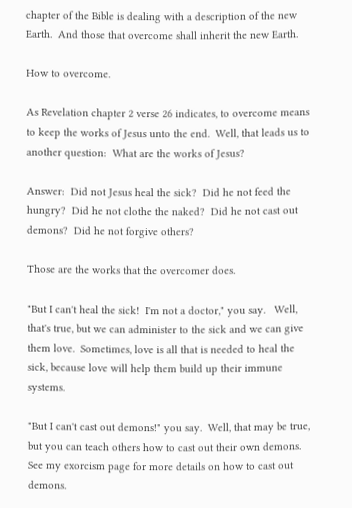chapter of the Bible is dealing with a description of the new Earth.  And those that overcome shall inherit the new Earth.

How to overcome.

As Revelation chapter 2 verse 26 indicates, to overcome means to keep the works of Jesus unto the end.  Well, that leads us to another question:  What are the works of Jesus?

Answer:  Did not Jesus heal the sick?  Did he not feed the hungry?  Did he not clothe the naked?  Did he not cast out demons?  Did he not forgive others?

Those are the works that the overcomer does.

"But I can't heal the sick!  I'm not a doctor," you say.   Well, that's true, but we can administer to the sick and we can give them love.  Sometimes, love is all that is needed to heal the sick, because love will help them build up their immune systems.

"But I can't cast out demons!" you say.  Well, that may be true, but you can teach others how to cast out their own demons.  See my exorcism page for more details on how to cast out demons.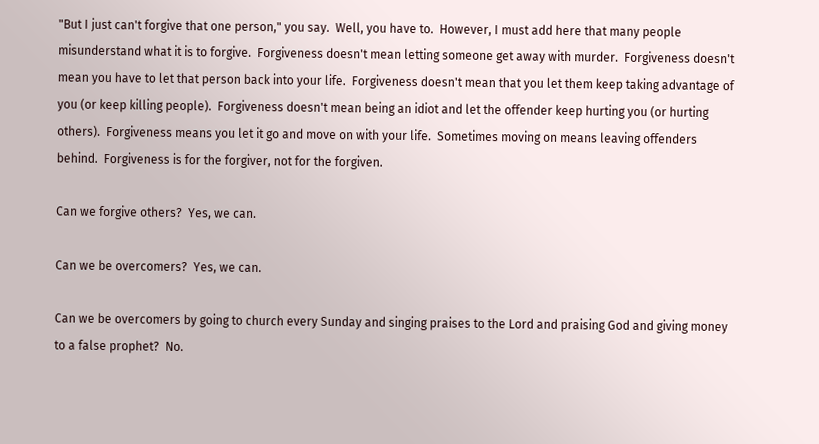"But I just can't forgive that one person," you say.  Well, you have to.  However, I must add here that many people misunderstand what it is to forgive.  Forgiveness doesn't mean letting someone get away with murder.  Forgiveness doesn't mean you have to let that person back into your life.  Forgiveness doesn't mean that you let them keep taking advantage of you (or keep killing people).  Forgiveness doesn't mean being an idiot and let the offender keep hurting you (or hurting others).  Forgiveness means you let it go and move on with your life.  Sometimes moving on means leaving offenders behind.  Forgiveness is for the forgiver, not for the forgiven.

Can we forgive others?  Yes, we can.

Can we be overcomers?  Yes, we can.

Can we be overcomers by going to church every Sunday and singing praises to the Lord and praising God and giving money to a false prophet?  No.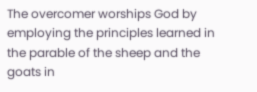The overcomer worships God by employing the principles learned in the parable of the sheep and the goats in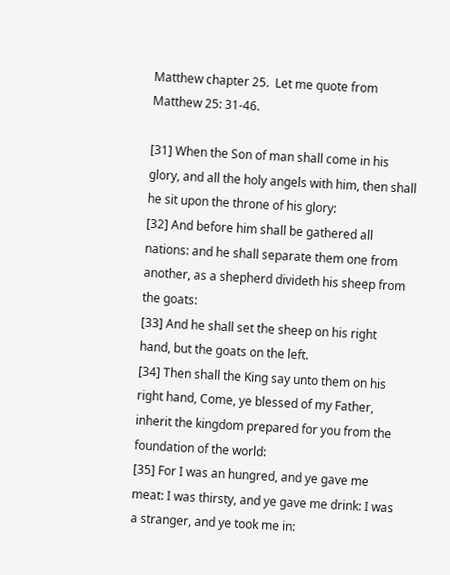Matthew chapter 25.  Let me quote from Matthew 25: 31-46.

[31] When the Son of man shall come in his glory, and all the holy angels with him, then shall he sit upon the throne of his glory:
[32] And before him shall be gathered all nations: and he shall separate them one from another, as a shepherd divideth his sheep from the goats:
[33] And he shall set the sheep on his right hand, but the goats on the left.
[34] Then shall the King say unto them on his right hand, Come, ye blessed of my Father, inherit the kingdom prepared for you from the foundation of the world:
[35] For I was an hungred, and ye gave me meat: I was thirsty, and ye gave me drink: I was a stranger, and ye took me in: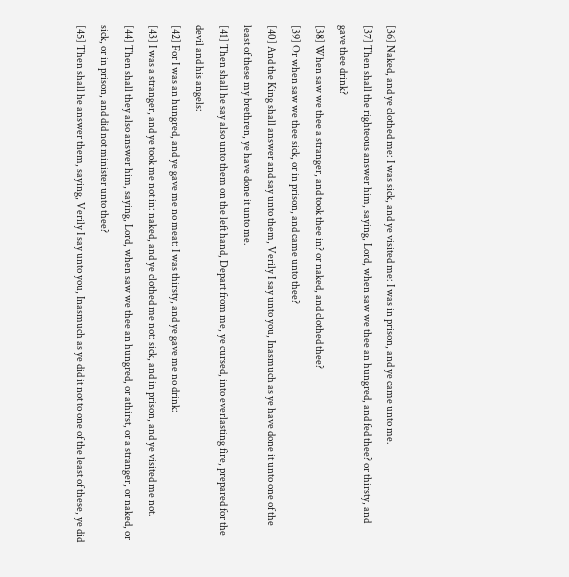[36] Naked, and ye clothed me: I was sick, and ye visited me: I was in prison, and ye came unto me.
[37] Then shall the righteous answer him, saying, Lord, when saw we thee an hungred, and fed thee? or thirsty, and gave thee drink?
[38] When saw we thee a stranger, and took thee in? or naked, and clothed thee?
[39] Or when saw we thee sick, or in prison, and came unto thee?
[40] And the King shall answer and say unto them, Verily I say unto you, Inasmuch as ye have done it unto one of the least of these my brethren, ye have done it unto me.
[41] Then shall he say also unto them on the left hand, Depart from me, ye cursed, into everlasting fire, prepared for the devil and his angels:
[42] For I was an hungred, and ye gave me no meat: I was thirsty, and ye gave me no drink:
[43] I was a stranger, and ye took me not in: naked, and ye clothed me not: sick, and in prison, and ye visited me not.
[44] Then shall they also answer him, saying, Lord, when saw we thee an hungred, or athirst, or a stranger, or naked, or sick, or in prison, and did not minister unto thee?
[45] Then shall he answer them, saying, Verily I say unto you, Inasmuch as ye did it not to one of the least of these, ye did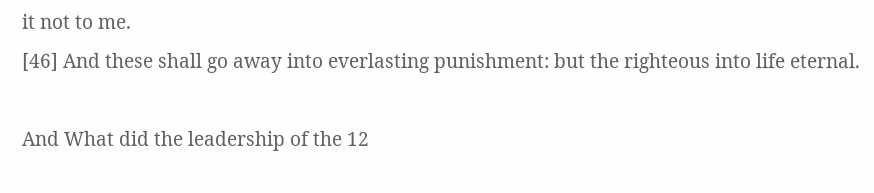it not to me.
[46] And these shall go away into everlasting punishment: but the righteous into life eternal.

And What did the leadership of the 12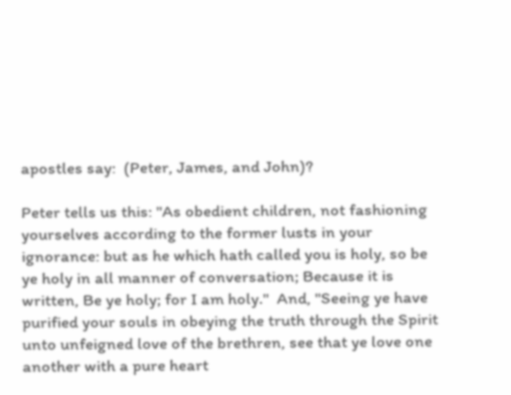apostles say:  (Peter, James, and John)?

Peter tells us this: "As obedient children, not fashioning yourselves according to the former lusts in your ignorance: but as he which hath called you is holy, so be ye holy in all manner of conversation; Because it is written, Be ye holy; for I am holy."  And, "Seeing ye have purified your souls in obeying the truth through the Spirit unto unfeigned love of the brethren, see that ye love one another with a pure heart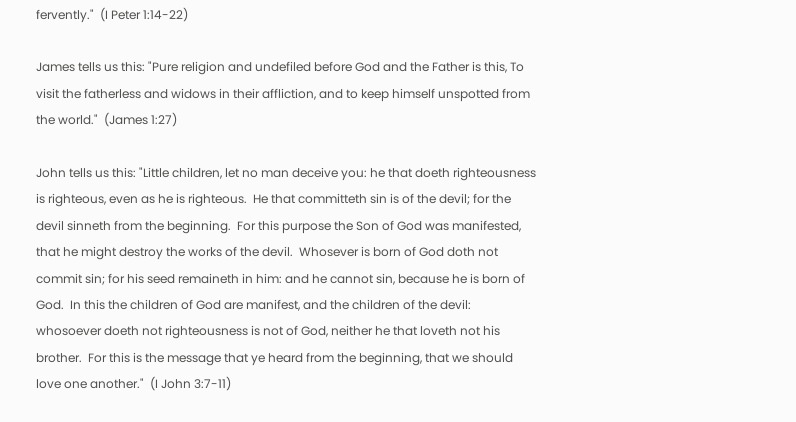fervently."  (I Peter 1:14-22)

James tells us this: "Pure religion and undefiled before God and the Father is this, To visit the fatherless and widows in their affliction, and to keep himself unspotted from the world."  (James 1:27)

John tells us this: "Little children, let no man deceive you: he that doeth righteousness is righteous, even as he is righteous.  He that committeth sin is of the devil; for the devil sinneth from the beginning.  For this purpose the Son of God was manifested, that he might destroy the works of the devil.  Whosever is born of God doth not commit sin; for his seed remaineth in him: and he cannot sin, because he is born of God.  In this the children of God are manifest, and the children of the devil: whosoever doeth not righteousness is not of God, neither he that loveth not his brother.  For this is the message that ye heard from the beginning, that we should love one another."  (I John 3:7-11)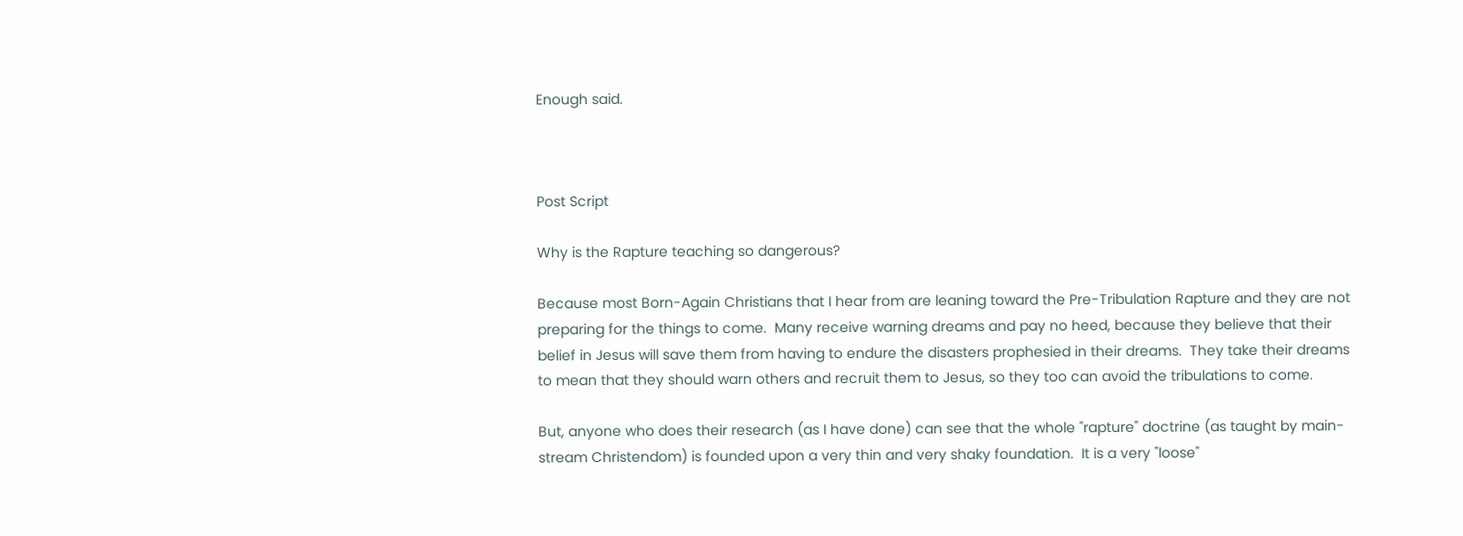Enough said.



Post Script

Why is the Rapture teaching so dangerous?

Because most Born-Again Christians that I hear from are leaning toward the Pre-Tribulation Rapture and they are not preparing for the things to come.  Many receive warning dreams and pay no heed, because they believe that their belief in Jesus will save them from having to endure the disasters prophesied in their dreams.  They take their dreams to mean that they should warn others and recruit them to Jesus, so they too can avoid the tribulations to come.

But, anyone who does their research (as I have done) can see that the whole "rapture" doctrine (as taught by main-stream Christendom) is founded upon a very thin and very shaky foundation.  It is a very "loose"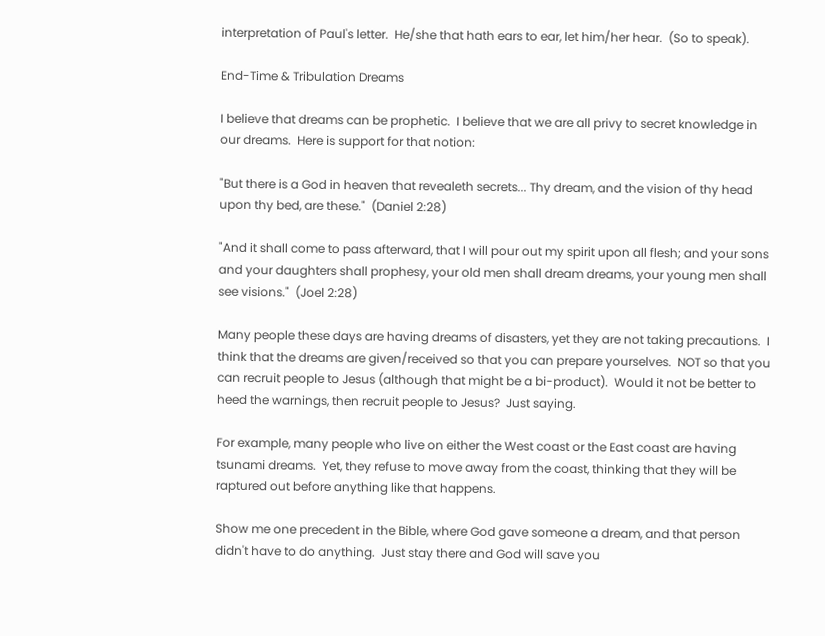interpretation of Paul's letter.  He/she that hath ears to ear, let him/her hear.  (So to speak).

End-Time & Tribulation Dreams

I believe that dreams can be prophetic.  I believe that we are all privy to secret knowledge in our dreams.  Here is support for that notion:

"But there is a God in heaven that revealeth secrets... Thy dream, and the vision of thy head upon thy bed, are these."  (Daniel 2:28)

"And it shall come to pass afterward, that I will pour out my spirit upon all flesh; and your sons and your daughters shall prophesy, your old men shall dream dreams, your young men shall see visions."  (Joel 2:28)

Many people these days are having dreams of disasters, yet they are not taking precautions.  I think that the dreams are given/received so that you can prepare yourselves.  NOT so that you can recruit people to Jesus (although that might be a bi-product).  Would it not be better to heed the warnings, then recruit people to Jesus?  Just saying.

For example, many people who live on either the West coast or the East coast are having tsunami dreams.  Yet, they refuse to move away from the coast, thinking that they will be raptured out before anything like that happens.

Show me one precedent in the Bible, where God gave someone a dream, and that person didn't have to do anything.  Just stay there and God will save you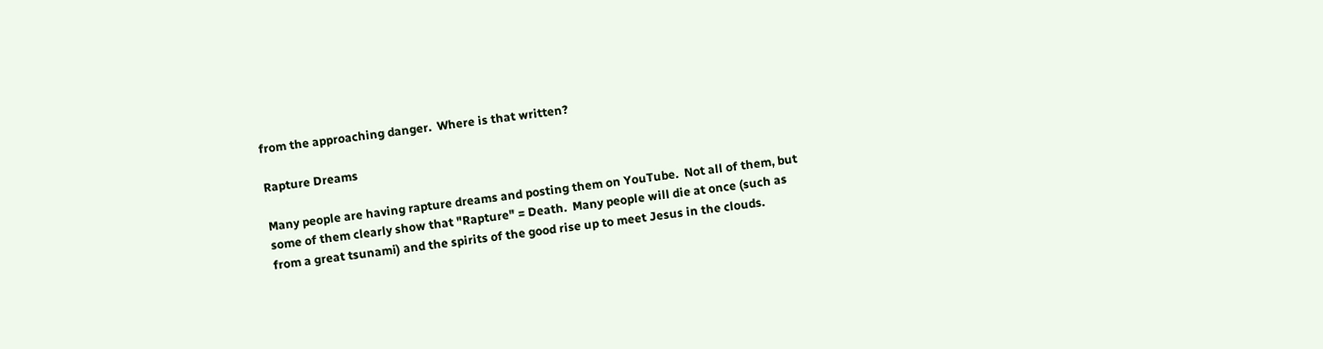from the approaching danger.  Where is that written?

Rapture Dreams

Many people are having rapture dreams and posting them on YouTube.  Not all of them, but some of them clearly show that "Rapture" = Death.  Many people will die at once (such as from a great tsunami) and the spirits of the good rise up to meet Jesus in the clouds.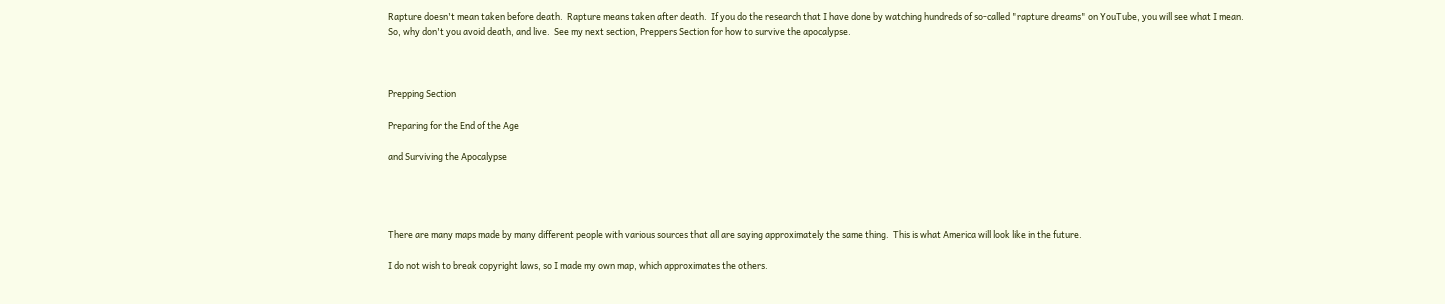Rapture doesn't mean taken before death.  Rapture means taken after death.  If you do the research that I have done by watching hundreds of so-called "rapture dreams" on YouTube, you will see what I mean.  So, why don't you avoid death, and live.  See my next section, Preppers Section for how to survive the apocalypse.



Prepping Section

Preparing for the End of the Age

and Surviving the Apocalypse




There are many maps made by many different people with various sources that all are saying approximately the same thing.  This is what America will look like in the future.

I do not wish to break copyright laws, so I made my own map, which approximates the others.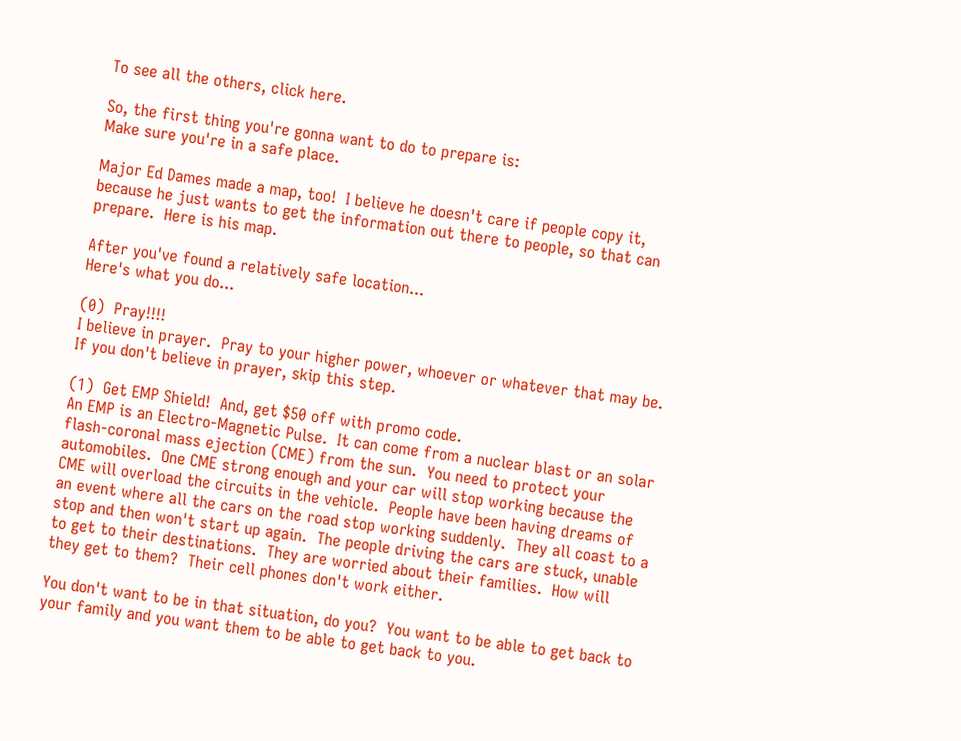To see all the others, click here.

So, the first thing you're gonna want to do to prepare is:
Make sure you're in a safe place.

Major Ed Dames made a map, too!  I believe he doesn't care if people copy it, because he just wants to get the information out there to people, so that can prepare.  Here is his map.

After you've found a relatively safe location...
Here's what you do...

(0)  Pray!!!!
I believe in prayer.  Pray to your higher power, whoever or whatever that may be.  If you don't believe in prayer, skip this step.

(1)  Get EMP Shield!  And, get $50 off with promo code.
An EMP is an Electro-Magnetic Pulse.  It can come from a nuclear blast or an solar flash-coronal mass ejection (CME) from the sun.  You need to protect your automobiles.  One CME strong enough and your car will stop working because the CME will overload the circuits in the vehicle.  People have been having dreams of an event where all the cars on the road stop working suddenly.  They all coast to a stop and then won't start up again.  The people driving the cars are stuck, unable to get to their destinations.  They are worried about their families.  How will they get to them?  Their cell phones don't work either.

You don't want to be in that situation, do you?  You want to be able to get back to your family and you want them to be able to get back to you.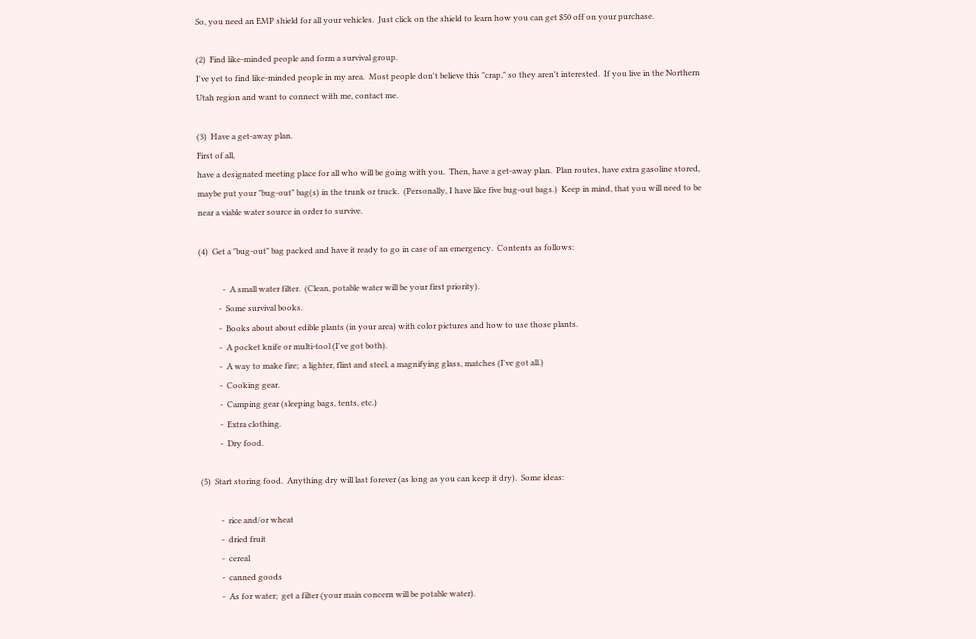So, you need an EMP shield for all your vehicles.  Just click on the shield to learn how you can get $50 off on your purchase.

(2)  Find like-minded people and form a survival group.
I've yet to find like-minded people in my area.  Most people don't believe this "crap," so they aren't interested.  If you live in the Northern Utah region and want to connect with me, contact me.

(3)  Have a get-away plan.
First of all,
have a designated meeting place for all who will be going with you.  Then, have a get-away plan.  Plan routes, have extra gasoline stored, maybe put your "bug-out" bag(s) in the trunk or truck.  (Personally, I have like five bug-out bags.)  Keep in mind, that you will need to be near a viable water source in order to survive.

(4)  Get a "bug-out" bag packed and have it ready to go in case of an emergency.  Contents as follows:

            -  A small water filter.  (Clean, potable water will be your first priority).
          -  Some survival books.
          -  Books about about edible plants (in your area) with color pictures and how to use those plants.
          -  A pocket knife or multi-tool (I've got both).
          -  A way to make fire;  a lighter, flint and steel, a magnifying glass, matches (I've got all.)
          -  Cooking gear.
          -  Camping gear (sleeping bags, tents, etc.)
          -  Extra clothing.
          -  Dry food.

(5)  Start storing food.  Anything dry will last forever (as long as you can keep it dry).  Some ideas:

          -  rice and/or wheat
          -  dried fruit
          -  cereal
          -  canned goods
          -  As for water;  get a filter (your main concern will be potable water).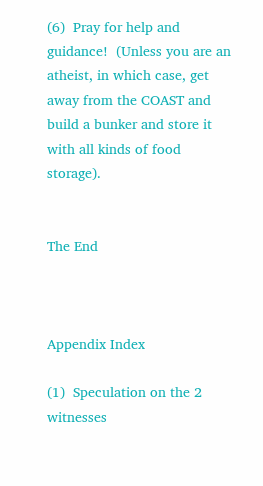(6)  Pray for help and guidance!  (Unless you are an atheist, in which case, get away from the COAST and build a bunker and store it with all kinds of food storage).


The End



Appendix Index

(1)  Speculation on the 2 witnesses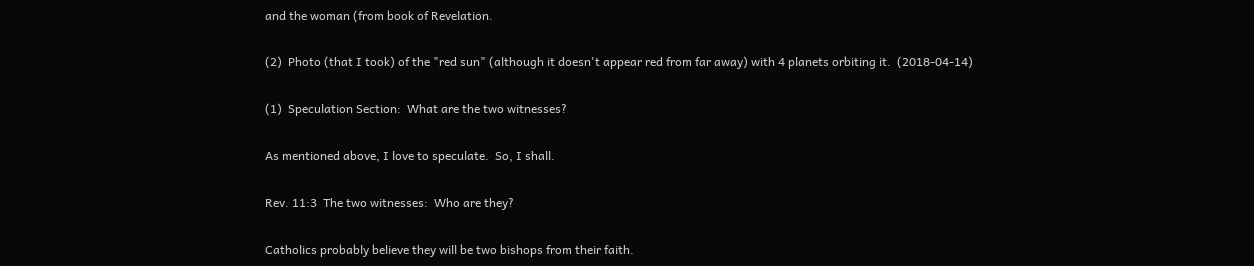and the woman (from book of Revelation.

(2)  Photo (that I took) of the "red sun" (although it doesn't appear red from far away) with 4 planets orbiting it.  (2018-04-14)

(1)  Speculation Section:  What are the two witnesses?

As mentioned above, I love to speculate.  So, I shall.

Rev. 11:3  The two witnesses:  Who are they?

Catholics probably believe they will be two bishops from their faith.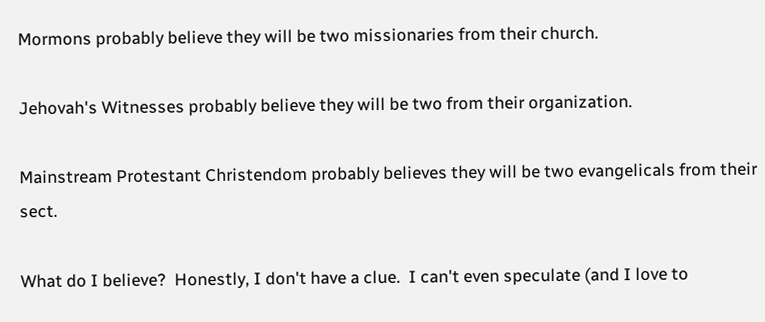Mormons probably believe they will be two missionaries from their church.

Jehovah's Witnesses probably believe they will be two from their organization.

Mainstream Protestant Christendom probably believes they will be two evangelicals from their sect.

What do I believe?  Honestly, I don't have a clue.  I can't even speculate (and I love to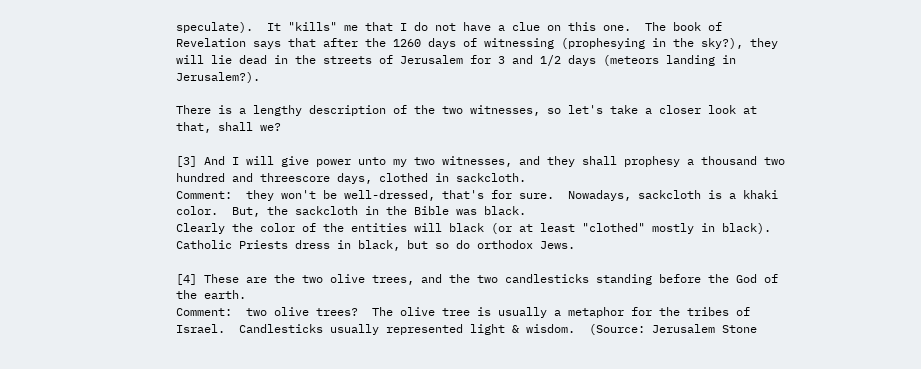speculate).  It "kills" me that I do not have a clue on this one.  The book of Revelation says that after the 1260 days of witnessing (prophesying in the sky?), they will lie dead in the streets of Jerusalem for 3 and 1/2 days (meteors landing in Jerusalem?).

There is a lengthy description of the two witnesses, so let's take a closer look at that, shall we?

[3] And I will give power unto my two witnesses, and they shall prophesy a thousand two hundred and threescore days, clothed in sackcloth.
Comment:  they won't be well-dressed, that's for sure.  Nowadays, sackcloth is a khaki color.  But, the sackcloth in the Bible was black.
Clearly the color of the entities will black (or at least "clothed" mostly in black).  Catholic Priests dress in black, but so do orthodox Jews.

[4] These are the two olive trees, and the two candlesticks standing before the God of the earth.
Comment:  two olive trees?  The olive tree is usually a metaphor for the tribes of Israel.  Candlesticks usually represented light & wisdom.  (Source: Jerusalem Stone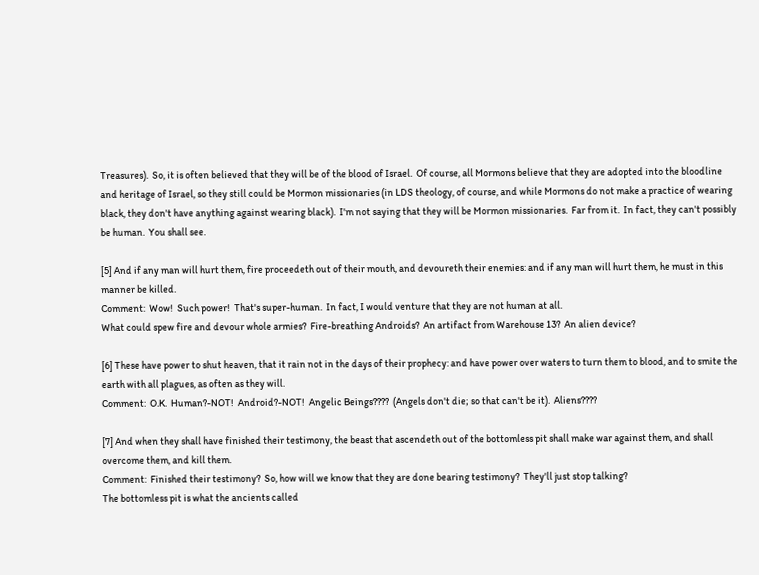Treasures).  So, it is often believed that they will be of the blood of Israel.  Of course, all Mormons believe that they are adopted into the bloodline and heritage of Israel, so they still could be Mormon missionaries (in LDS theology, of course, and while Mormons do not make a practice of wearing black, they don't have anything against wearing black).  I'm not saying that they will be Mormon missionaries.  Far from it.  In fact, they can't possibly be human.  You shall see.

[5] And if any man will hurt them, fire proceedeth out of their mouth, and devoureth their enemies: and if any man will hurt them, he must in this manner be killed.
Comment:  Wow!  Such power!  That's super-human.  In fact, I would venture that they are not human at all.
What could spew fire and devour whole armies?  Fire-breathing Androids?  An artifact from Warehouse 13?  An alien device?

[6] These have power to shut heaven, that it rain not in the days of their prophecy: and have power over waters to turn them to blood, and to smite the earth with all plagues, as often as they will.
Comment:  O.K.  Human?-NOT!  Android?-NOT!  Angelic Beings????  (Angels don't die; so that can't be it).  Aliens????

[7] And when they shall have finished their testimony, the beast that ascendeth out of the bottomless pit shall make war against them, and shall overcome them, and kill them.
Comment:  Finished their testimony?  So, how will we know that they are done bearing testimony?  They'll just stop talking?
The bottomless pit is what the ancients called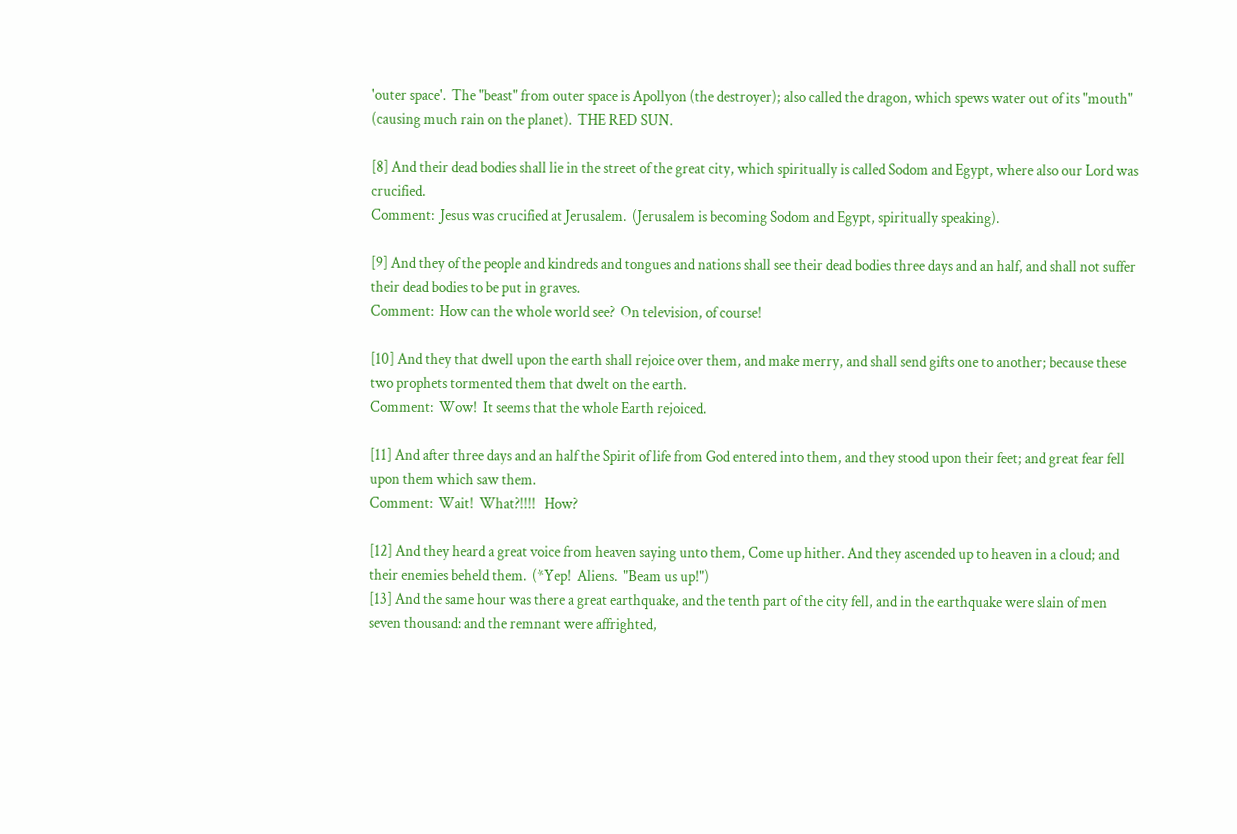'outer space'.  The "beast" from outer space is Apollyon (the destroyer); also called the dragon, which spews water out of its "mouth" (causing much rain on the planet).  THE RED SUN.

[8] And their dead bodies shall lie in the street of the great city, which spiritually is called Sodom and Egypt, where also our Lord was crucified.
Comment:  Jesus was crucified at Jerusalem.  (Jerusalem is becoming Sodom and Egypt, spiritually speaking).

[9] And they of the people and kindreds and tongues and nations shall see their dead bodies three days and an half, and shall not suffer their dead bodies to be put in graves.
Comment:  How can the whole world see?  On television, of course!

[10] And they that dwell upon the earth shall rejoice over them, and make merry, and shall send gifts one to another; because these two prophets tormented them that dwelt on the earth.
Comment:  Wow!  It seems that the whole Earth rejoiced.

[11] And after three days and an half the Spirit of life from God entered into them, and they stood upon their feet; and great fear fell upon them which saw them.
Comment:  Wait!  What?!!!!   How?

[12] And they heard a great voice from heaven saying unto them, Come up hither. And they ascended up to heaven in a cloud; and their enemies beheld them.  (*Yep!  Aliens.  "Beam us up!")
[13] And the same hour was there a great earthquake, and the tenth part of the city fell, and in the earthquake were slain of men seven thousand: and the remnant were affrighted,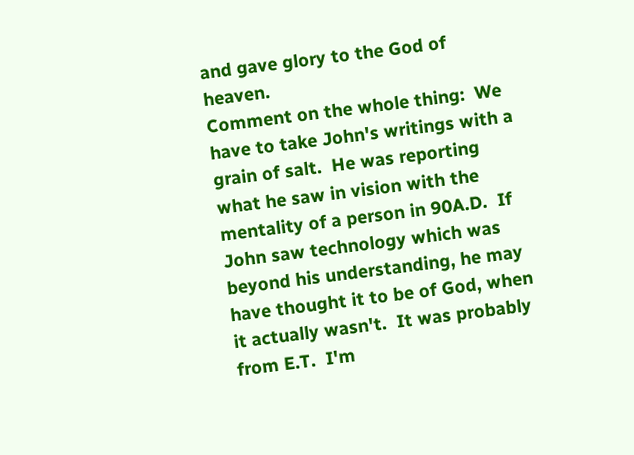and gave glory to the God of heaven.
Comment on the whole thing:  We have to take John's writings with a grain of salt.  He was reporting what he saw in vision with the mentality of a person in 90A.D.  If John saw technology which was beyond his understanding, he may have thought it to be of God, when it actually wasn't.  It was probably from E.T.  I'm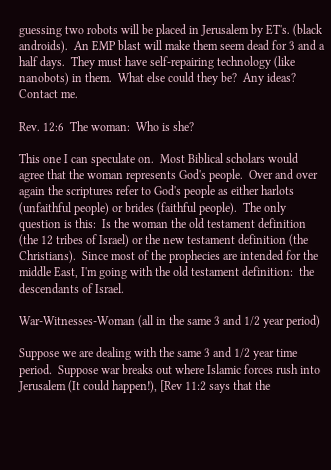guessing two robots will be placed in Jerusalem by ET's. (black androids).  An EMP blast will make them seem dead for 3 and a half days.  They must have self-repairing technology (like nanobots) in them.  What else could they be?  Any ideas?  Contact me.

Rev. 12:6  The woman:  Who is she?

This one I can speculate on.  Most Biblical scholars would agree that the woman represents God's people.  Over and over again the scriptures refer to God's people as either harlots (unfaithful people) or brides (faithful people).  The only question is this:  Is the woman the old testament definition (the 12 tribes of Israel) or the new testament definition (the Christians).  Since most of the prophecies are intended for the middle East, I'm going with the old testament definition:  the descendants of Israel.

War-Witnesses-Woman (all in the same 3 and 1/2 year period)

Suppose we are dealing with the same 3 and 1/2 year time period.  Suppose war breaks out where Islamic forces rush into Jerusalem (It could happen!), [Rev 11:2 says that the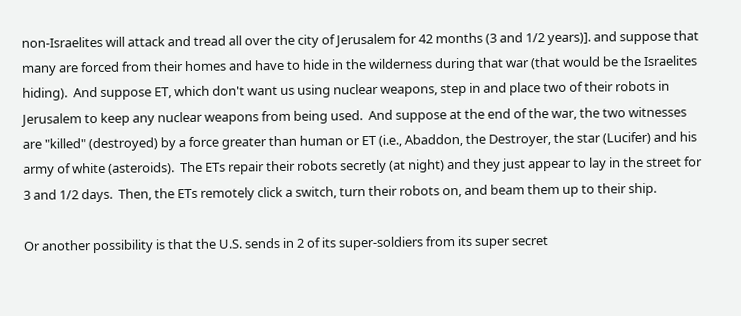non-Israelites will attack and tread all over the city of Jerusalem for 42 months (3 and 1/2 years)]. and suppose that many are forced from their homes and have to hide in the wilderness during that war (that would be the Israelites hiding).  And suppose ET, which don't want us using nuclear weapons, step in and place two of their robots in Jerusalem to keep any nuclear weapons from being used.  And suppose at the end of the war, the two witnesses are "killed" (destroyed) by a force greater than human or ET (i.e., Abaddon, the Destroyer, the star (Lucifer) and his army of white (asteroids).  The ETs repair their robots secretly (at night) and they just appear to lay in the street for 3 and 1/2 days.  Then, the ETs remotely click a switch, turn their robots on, and beam them up to their ship.

Or another possibility is that the U.S. sends in 2 of its super-soldiers from its super secret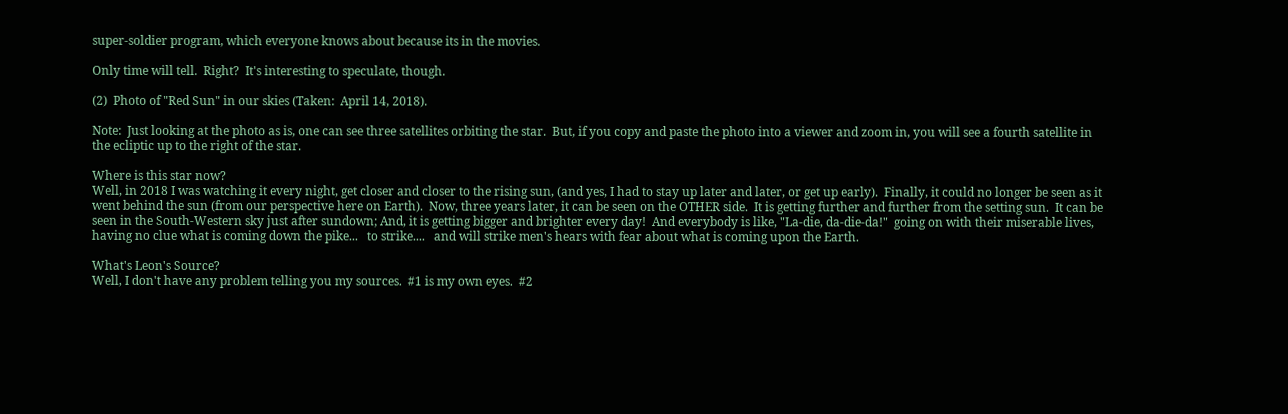super-soldier program, which everyone knows about because its in the movies.

Only time will tell.  Right?  It's interesting to speculate, though.

(2)  Photo of "Red Sun" in our skies (Taken:  April 14, 2018).

Note:  Just looking at the photo as is, one can see three satellites orbiting the star.  But, if you copy and paste the photo into a viewer and zoom in, you will see a fourth satellite in the ecliptic up to the right of the star.

Where is this star now?
Well, in 2018 I was watching it every night, get closer and closer to the rising sun, (and yes, I had to stay up later and later, or get up early).  Finally, it could no longer be seen as it went behind the sun (from our perspective here on Earth).  Now, three years later, it can be seen on the OTHER side.  It is getting further and further from the setting sun.  It can be seen in the South-Western sky just after sundown; And, it is getting bigger and brighter every day!  And everybody is like, "La-die, da-die-da!"  going on with their miserable lives, having no clue what is coming down the pike...   to strike....   and will strike men's hears with fear about what is coming upon the Earth.

What's Leon's Source?
Well, I don't have any problem telling you my sources.  #1 is my own eyes.  #2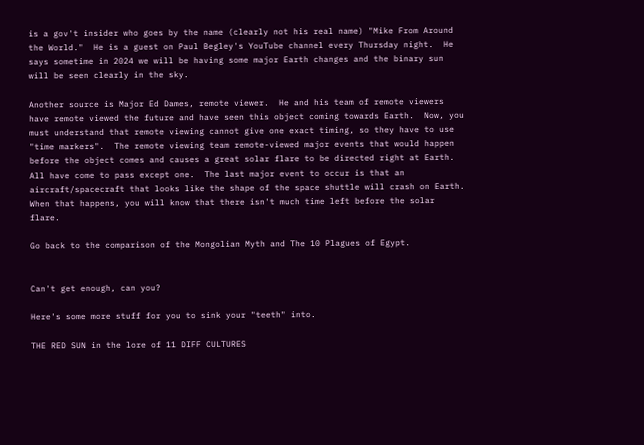is a gov't insider who goes by the name (clearly not his real name) "Mike From Around the World."  He is a guest on Paul Begley's YouTube channel every Thursday night.  He says sometime in 2024 we will be having some major Earth changes and the binary sun will be seen clearly in the sky.

Another source is Major Ed Dames, remote viewer.  He and his team of remote viewers have remote viewed the future and have seen this object coming towards Earth.  Now, you must understand that remote viewing cannot give one exact timing, so they have to use "time markers".  The remote viewing team remote-viewed major events that would happen before the object comes and causes a great solar flare to be directed right at Earth.  All have come to pass except one.  The last major event to occur is that an aircraft/spacecraft that looks like the shape of the space shuttle will crash on Earth.  When that happens, you will know that there isn't much time left before the solar flare.

Go back to the comparison of the Mongolian Myth and The 10 Plagues of Egypt.


Can't get enough, can you?

Here's some more stuff for you to sink your "teeth" into.

THE RED SUN in the lore of 11 DIFF CULTURES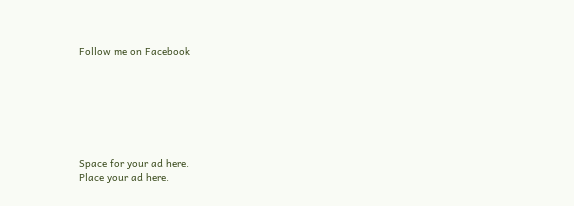Follow me on Facebook







Space for your ad here.
Place your ad here.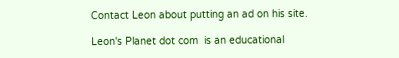Contact Leon about putting an ad on his site.

Leon's Planet dot com  is an educational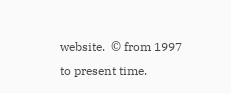website.  © from 1997 to present time.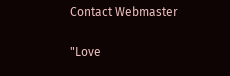Contact Webmaster

"Love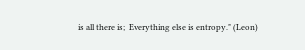is all there is;  Everything else is entropy." (Leon)